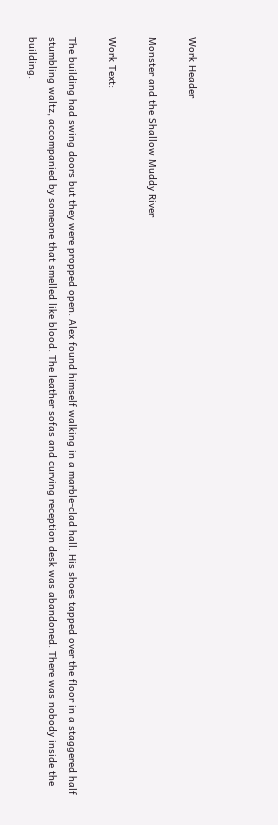Work Header

Monster and the Shallow Muddy River

Work Text:

The building had swing doors but they were propped open. Alex found himself walking in a marble-clad hall. His shoes tapped over the floor in a staggered half stumbling waltz, accompanied by someone that smelled like blood. The leather sofas and curving reception desk was abandoned. There was nobody inside the building.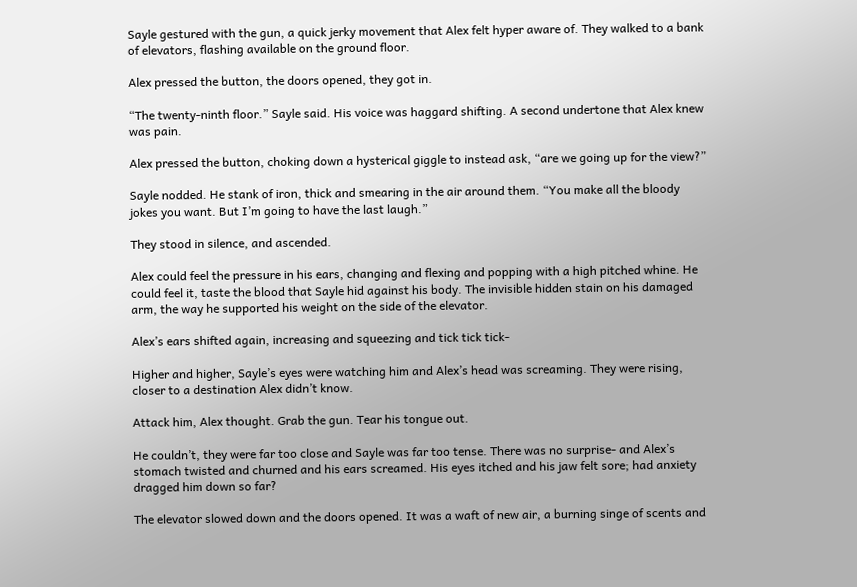Sayle gestured with the gun, a quick jerky movement that Alex felt hyper aware of. They walked to a bank of elevators, flashing available on the ground floor.

Alex pressed the button, the doors opened, they got in.

“The twenty-ninth floor.” Sayle said. His voice was haggard shifting. A second undertone that Alex knew was pain.

Alex pressed the button, choking down a hysterical giggle to instead ask, “are we going up for the view?”

Sayle nodded. He stank of iron, thick and smearing in the air around them. “You make all the bloody jokes you want. But I’m going to have the last laugh.”

They stood in silence, and ascended.

Alex could feel the pressure in his ears, changing and flexing and popping with a high pitched whine. He could feel it, taste the blood that Sayle hid against his body. The invisible hidden stain on his damaged arm, the way he supported his weight on the side of the elevator.

Alex’s ears shifted again, increasing and squeezing and tick tick tick-

Higher and higher, Sayle’s eyes were watching him and Alex’s head was screaming. They were rising, closer to a destination Alex didn’t know.

Attack him, Alex thought. Grab the gun. Tear his tongue out.

He couldn’t, they were far too close and Sayle was far too tense. There was no surprise- and Alex’s stomach twisted and churned and his ears screamed. His eyes itched and his jaw felt sore; had anxiety dragged him down so far?

The elevator slowed down and the doors opened. It was a waft of new air, a burning singe of scents and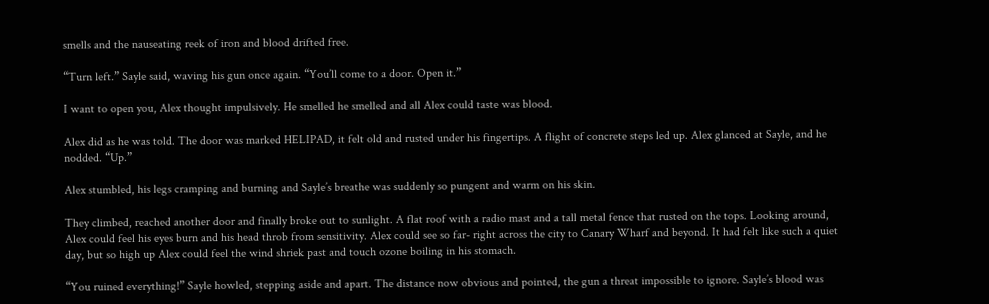smells and the nauseating reek of iron and blood drifted free.

“Turn left.” Sayle said, waving his gun once again. “You’ll come to a door. Open it.”

I want to open you, Alex thought impulsively. He smelled he smelled and all Alex could taste was blood.

Alex did as he was told. The door was marked HELIPAD, it felt old and rusted under his fingertips. A flight of concrete steps led up. Alex glanced at Sayle, and he nodded. “Up.”

Alex stumbled, his legs cramping and burning and Sayle’s breathe was suddenly so pungent and warm on his skin.

They climbed, reached another door and finally broke out to sunlight. A flat roof with a radio mast and a tall metal fence that rusted on the tops. Looking around, Alex could feel his eyes burn and his head throb from sensitivity. Alex could see so far- right across the city to Canary Wharf and beyond. It had felt like such a quiet day, but so high up Alex could feel the wind shriek past and touch ozone boiling in his stomach.

“You ruined everything!” Sayle howled, stepping aside and apart. The distance now obvious and pointed, the gun a threat impossible to ignore. Sayle’s blood was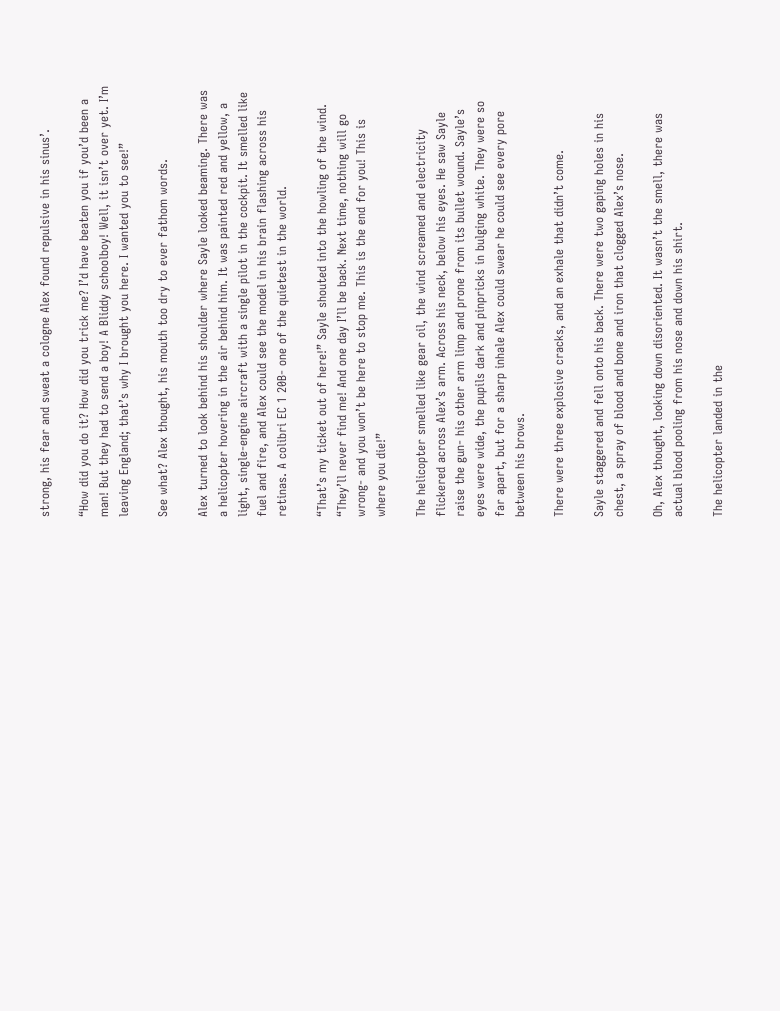strong, his fear and sweat a cologne Alex found repulsive in his sinus’.

“How did you do it? How did you trick me? I’d have beaten you if you’d been a man! But they had to send a boy! A Bliddy schoolboy! Well, it isn’t over yet. I’m leaving England; that’s why I brought you here. I wanted you to see!”

See what? Alex thought, his mouth too dry to ever fathom words.

Alex turned to look behind his shoulder where Sayle looked beaming. There was a helicopter hovering in the air behind him. It was painted red and yellow, a light, single-engine aircraft with a single pilot in the cockpit. It smelled like fuel and fire, and Alex could see the model in his brain flashing across his retinas. A colibri EC 1 20B- one of the quietest in the world.

“That’s my ticket out of here!” Sayle shouted into the howling of the wind. “They’ll never find me! And one day I’ll be back. Next time, nothing will go wrong- and you won’t be here to stop me. This is the end for you! This is where you die!”

The helicopter smelled like gear oil, the wind screamed and electricity flickered across Alex’s arm. Across his neck, below his eyes. He saw Sayle raise the gun- his other arm limp and prone from its bullet wound. Sayle’s eyes were wide, the pupils dark and pinpricks in bulging white. They were so far apart, but for a sharp inhale Alex could swear he could see every pore between his brows.

There were three explosive cracks, and an exhale that didn’t come.

Sayle staggered and fell onto his back. There were two gaping holes in his chest, a spray of blood and bone and iron that clogged Alex’s nose.

Oh, Alex thought, looking down disoriented. It wasn’t the smell, there was actual blood pooling from his nose and down his shirt.

The helicopter landed in the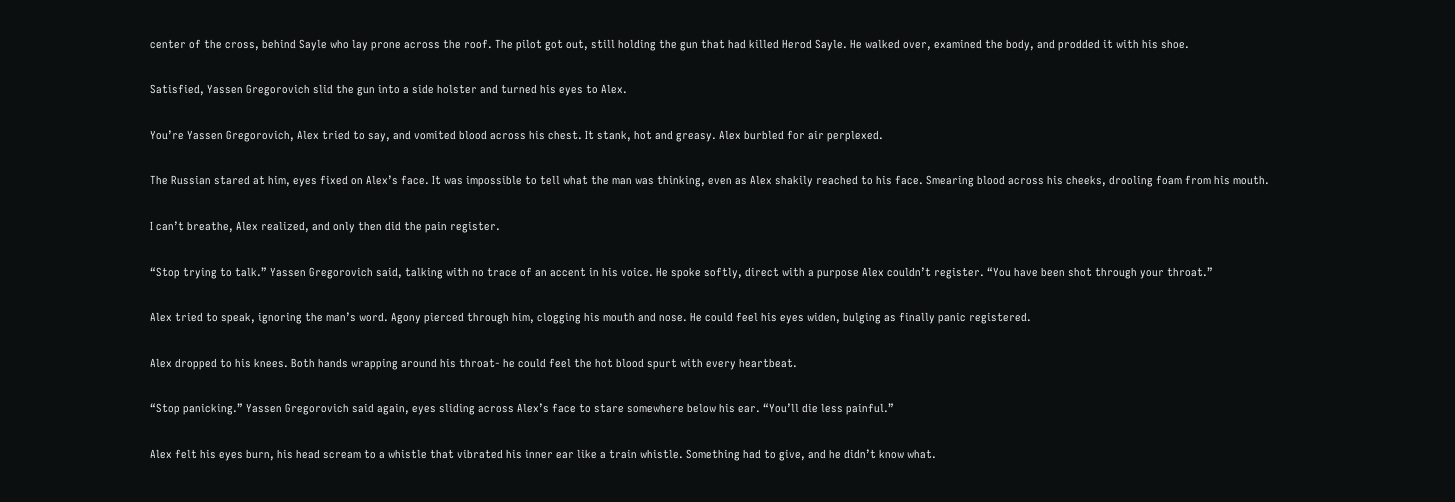center of the cross, behind Sayle who lay prone across the roof. The pilot got out, still holding the gun that had killed Herod Sayle. He walked over, examined the body, and prodded it with his shoe.

Satisfied, Yassen Gregorovich slid the gun into a side holster and turned his eyes to Alex.

You’re Yassen Gregorovich, Alex tried to say, and vomited blood across his chest. It stank, hot and greasy. Alex burbled for air perplexed.

The Russian stared at him, eyes fixed on Alex’s face. It was impossible to tell what the man was thinking, even as Alex shakily reached to his face. Smearing blood across his cheeks, drooling foam from his mouth.

I can’t breathe, Alex realized, and only then did the pain register.

“Stop trying to talk.” Yassen Gregorovich said, talking with no trace of an accent in his voice. He spoke softly, direct with a purpose Alex couldn’t register. “You have been shot through your throat.”

Alex tried to speak, ignoring the man’s word. Agony pierced through him, clogging his mouth and nose. He could feel his eyes widen, bulging as finally panic registered.

Alex dropped to his knees. Both hands wrapping around his throat- he could feel the hot blood spurt with every heartbeat.

“Stop panicking.” Yassen Gregorovich said again, eyes sliding across Alex’s face to stare somewhere below his ear. “You’ll die less painful.”

Alex felt his eyes burn, his head scream to a whistle that vibrated his inner ear like a train whistle. Something had to give, and he didn’t know what.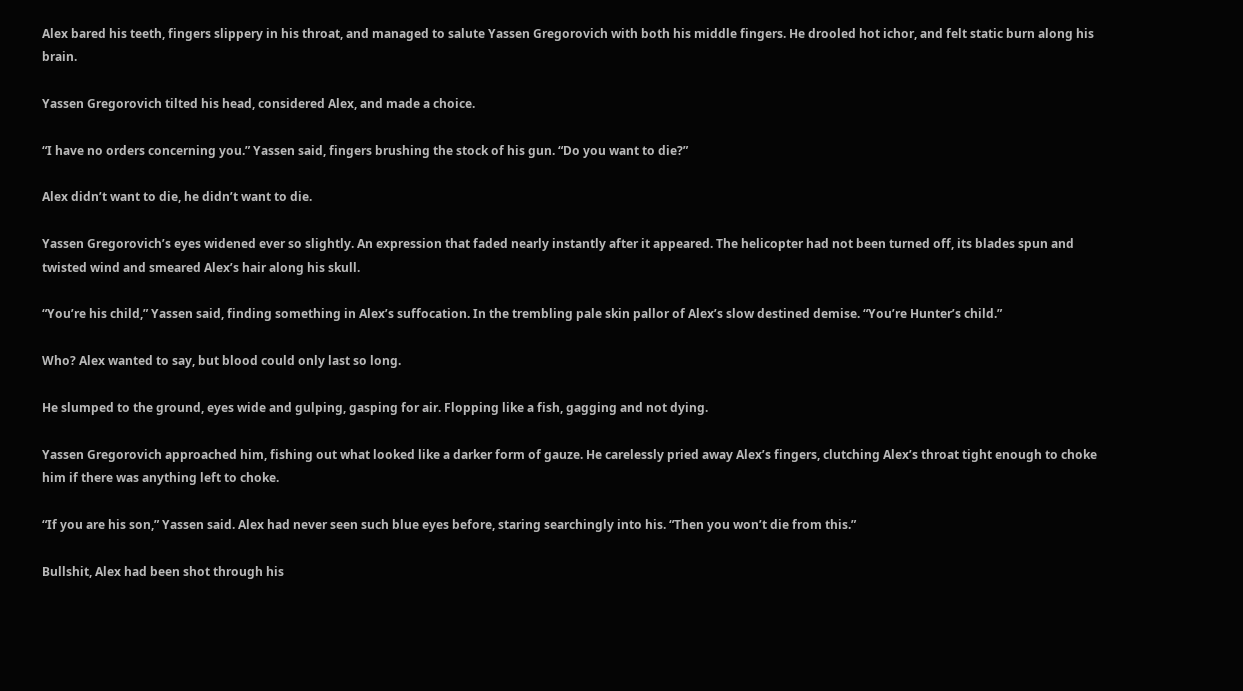Alex bared his teeth, fingers slippery in his throat, and managed to salute Yassen Gregorovich with both his middle fingers. He drooled hot ichor, and felt static burn along his brain.

Yassen Gregorovich tilted his head, considered Alex, and made a choice.

“I have no orders concerning you.” Yassen said, fingers brushing the stock of his gun. “Do you want to die?”

Alex didn’t want to die, he didn’t want to die.

Yassen Gregorovich’s eyes widened ever so slightly. An expression that faded nearly instantly after it appeared. The helicopter had not been turned off, its blades spun and twisted wind and smeared Alex’s hair along his skull.

“You’re his child,” Yassen said, finding something in Alex’s suffocation. In the trembling pale skin pallor of Alex’s slow destined demise. “You’re Hunter’s child.”

Who? Alex wanted to say, but blood could only last so long.

He slumped to the ground, eyes wide and gulping, gasping for air. Flopping like a fish, gagging and not dying.

Yassen Gregorovich approached him, fishing out what looked like a darker form of gauze. He carelessly pried away Alex’s fingers, clutching Alex’s throat tight enough to choke him if there was anything left to choke.

“If you are his son,” Yassen said. Alex had never seen such blue eyes before, staring searchingly into his. “Then you won’t die from this.”

Bullshit, Alex had been shot through his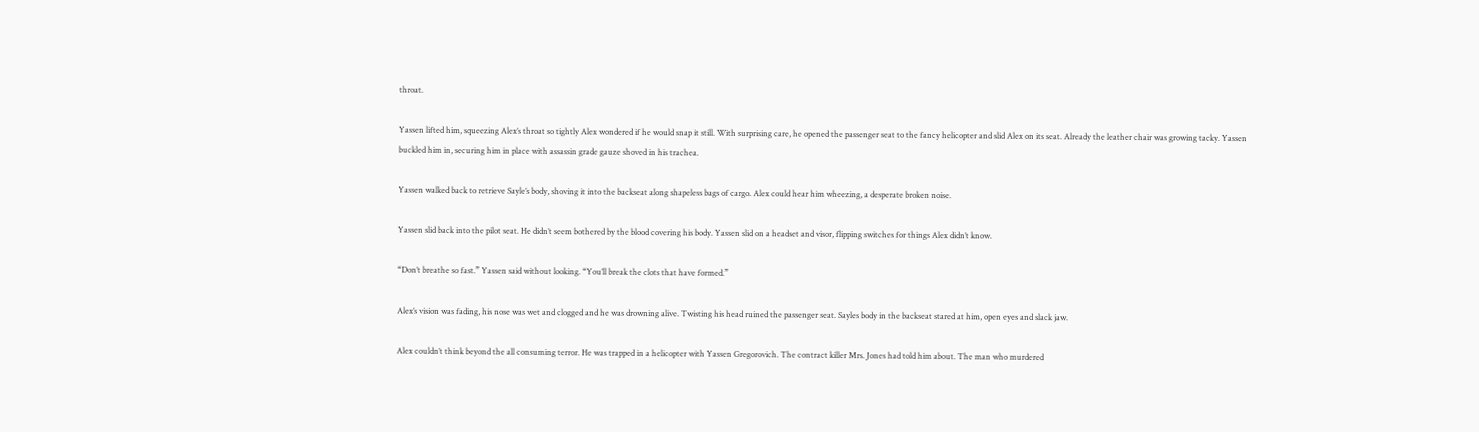throat.

Yassen lifted him, squeezing Alex’s throat so tightly Alex wondered if he would snap it still. With surprising care, he opened the passenger seat to the fancy helicopter and slid Alex on its seat. Already the leather chair was growing tacky. Yassen buckled him in, securing him in place with assassin grade gauze shoved in his trachea.

Yassen walked back to retrieve Sayle’s body, shoving it into the backseat along shapeless bags of cargo. Alex could hear him wheezing, a desperate broken noise.

Yassen slid back into the pilot seat. He didn’t seem bothered by the blood covering his body. Yassen slid on a headset and visor, flipping switches for things Alex didn’t know.

“Don’t breathe so fast.” Yassen said without looking. “You’ll break the clots that have formed.”

Alex’s vision was fading, his nose was wet and clogged and he was drowning alive. Twisting his head ruined the passenger seat. Sayles body in the backseat stared at him, open eyes and slack jaw.

Alex couldn’t think beyond the all consuming terror. He was trapped in a helicopter with Yassen Gregorovich. The contract killer Mrs. Jones had told him about. The man who murdered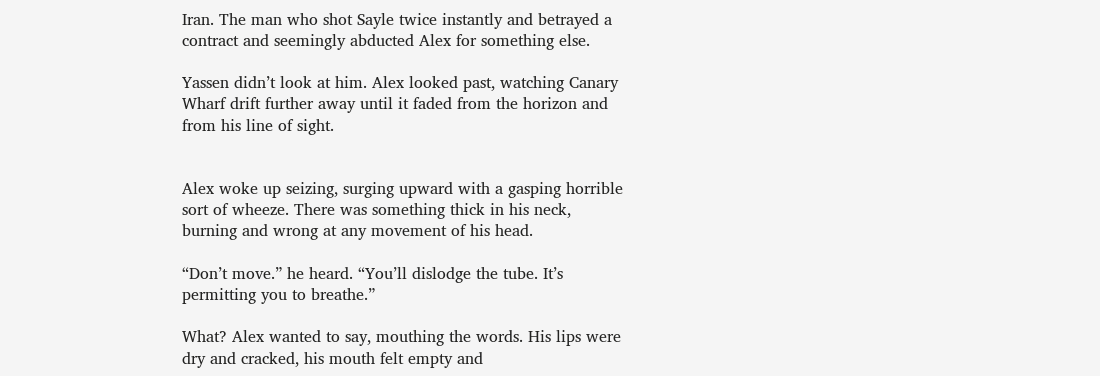Iran. The man who shot Sayle twice instantly and betrayed a contract and seemingly abducted Alex for something else.

Yassen didn’t look at him. Alex looked past, watching Canary Wharf drift further away until it faded from the horizon and from his line of sight.


Alex woke up seizing, surging upward with a gasping horrible sort of wheeze. There was something thick in his neck, burning and wrong at any movement of his head.

“Don’t move.” he heard. “You’ll dislodge the tube. It’s permitting you to breathe.”

What? Alex wanted to say, mouthing the words. His lips were dry and cracked, his mouth felt empty and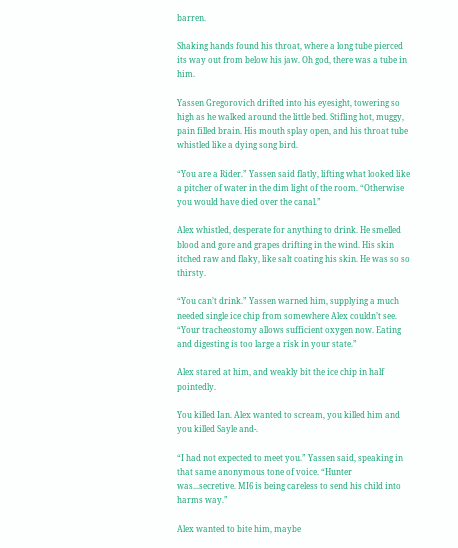barren.

Shaking hands found his throat, where a long tube pierced its way out from below his jaw. Oh god, there was a tube in him.

Yassen Gregorovich drifted into his eyesight, towering so high as he walked around the little bed. Stifling hot, muggy, pain filled brain. His mouth splay open, and his throat tube whistled like a dying song bird.

“You are a Rider.” Yassen said flatly, lifting what looked like a pitcher of water in the dim light of the room. “Otherwise you would have died over the canal.”

Alex whistled, desperate for anything to drink. He smelled blood and gore and grapes drifting in the wind. His skin itched raw and flaky, like salt coating his skin. He was so so thirsty.

“You can’t drink.” Yassen warned him, supplying a much needed single ice chip from somewhere Alex couldn’t see. “Your tracheostomy allows sufficient oxygen now. Eating and digesting is too large a risk in your state.”

Alex stared at him, and weakly bit the ice chip in half pointedly.

You killed Ian. Alex wanted to scream, you killed him and you killed Sayle and-.

“I had not expected to meet you.” Yassen said, speaking in that same anonymous tone of voice. “Hunter was...secretive. MI6 is being careless to send his child into harms way.”

Alex wanted to bite him, maybe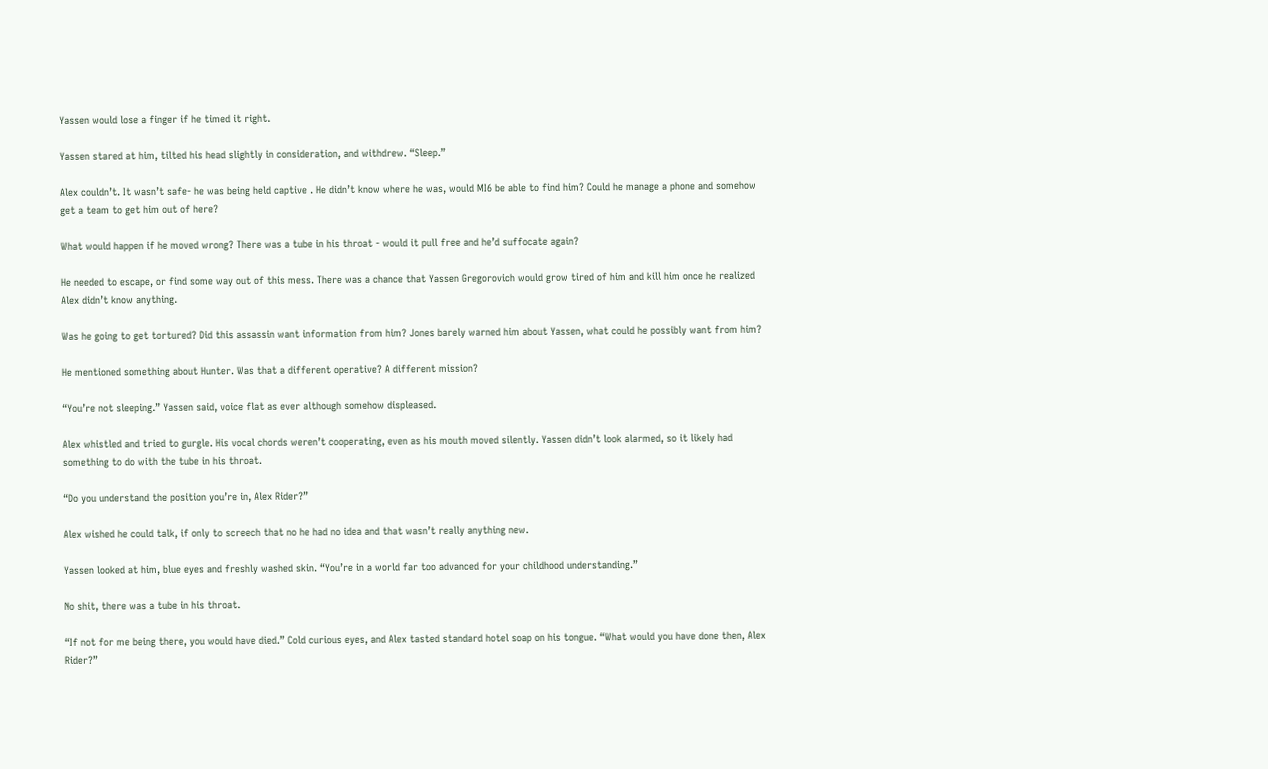Yassen would lose a finger if he timed it right.

Yassen stared at him, tilted his head slightly in consideration, and withdrew. “Sleep.”

Alex couldn’t. It wasn’t safe- he was being held captive . He didn’t know where he was, would MI6 be able to find him? Could he manage a phone and somehow get a team to get him out of here?

What would happen if he moved wrong? There was a tube in his throat - would it pull free and he’d suffocate again?

He needed to escape, or find some way out of this mess. There was a chance that Yassen Gregorovich would grow tired of him and kill him once he realized Alex didn’t know anything.

Was he going to get tortured? Did this assassin want information from him? Jones barely warned him about Yassen, what could he possibly want from him?

He mentioned something about Hunter. Was that a different operative? A different mission?

“You’re not sleeping.” Yassen said, voice flat as ever although somehow displeased.

Alex whistled and tried to gurgle. His vocal chords weren’t cooperating, even as his mouth moved silently. Yassen didn’t look alarmed, so it likely had something to do with the tube in his throat.

“Do you understand the position you’re in, Alex Rider?”

Alex wished he could talk, if only to screech that no he had no idea and that wasn’t really anything new.

Yassen looked at him, blue eyes and freshly washed skin. “You’re in a world far too advanced for your childhood understanding.”

No shit, there was a tube in his throat.

“If not for me being there, you would have died.” Cold curious eyes, and Alex tasted standard hotel soap on his tongue. “What would you have done then, Alex Rider?”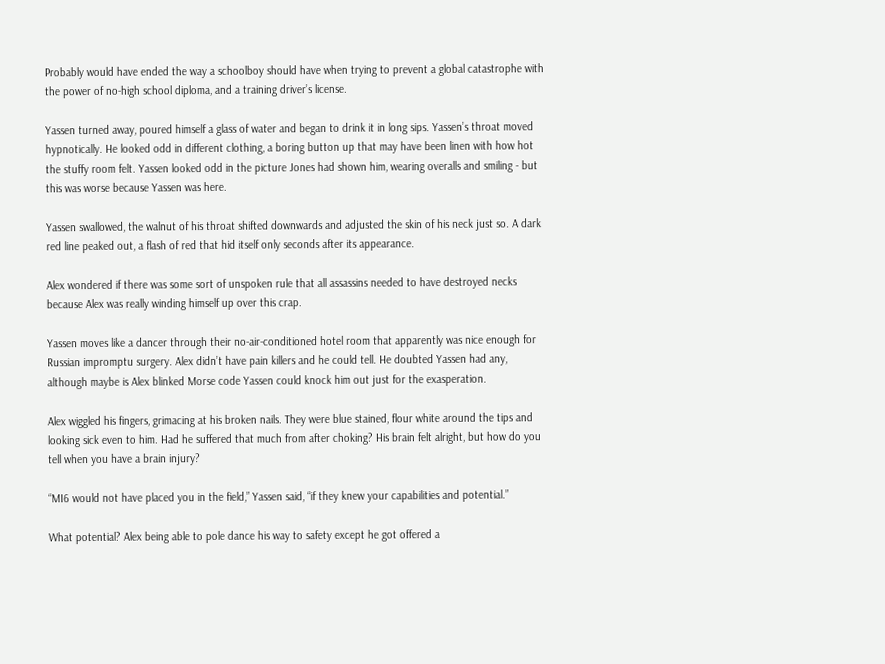Probably would have ended the way a schoolboy should have when trying to prevent a global catastrophe with the power of no-high school diploma, and a training driver’s license.

Yassen turned away, poured himself a glass of water and began to drink it in long sips. Yassen’s throat moved hypnotically. He looked odd in different clothing, a boring button up that may have been linen with how hot the stuffy room felt. Yassen looked odd in the picture Jones had shown him, wearing overalls and smiling - but this was worse because Yassen was here.

Yassen swallowed, the walnut of his throat shifted downwards and adjusted the skin of his neck just so. A dark red line peaked out, a flash of red that hid itself only seconds after its appearance.

Alex wondered if there was some sort of unspoken rule that all assassins needed to have destroyed necks because Alex was really winding himself up over this crap.

Yassen moves like a dancer through their no-air-conditioned hotel room that apparently was nice enough for Russian impromptu surgery. Alex didn’t have pain killers and he could tell. He doubted Yassen had any, although maybe is Alex blinked Morse code Yassen could knock him out just for the exasperation.

Alex wiggled his fingers, grimacing at his broken nails. They were blue stained, flour white around the tips and looking sick even to him. Had he suffered that much from after choking? His brain felt alright, but how do you tell when you have a brain injury?

“MI6 would not have placed you in the field,” Yassen said, “if they knew your capabilities and potential.”

What potential? Alex being able to pole dance his way to safety except he got offered a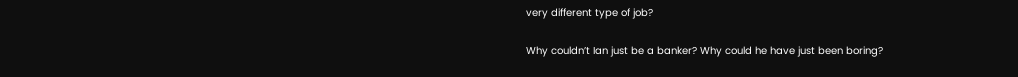very different type of job?

Why couldn’t Ian just be a banker? Why could he have just been boring?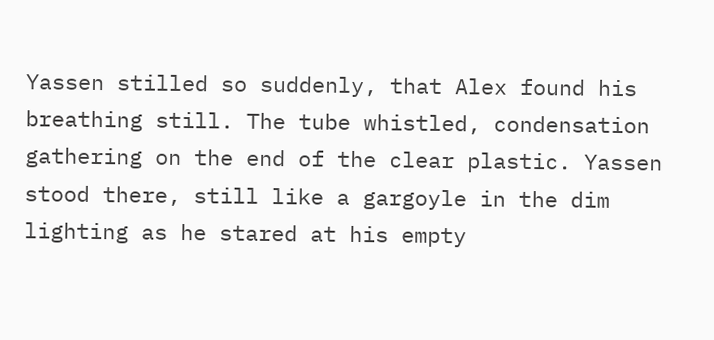Yassen stilled so suddenly, that Alex found his breathing still. The tube whistled, condensation gathering on the end of the clear plastic. Yassen stood there, still like a gargoyle in the dim lighting as he stared at his empty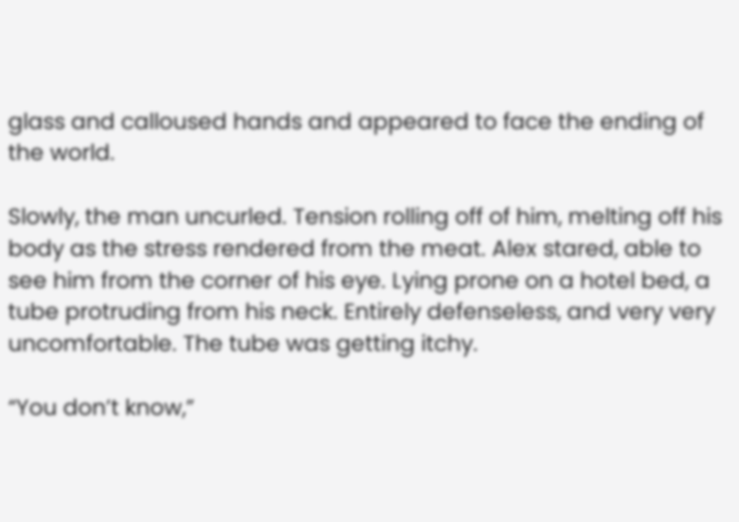glass and calloused hands and appeared to face the ending of the world.

Slowly, the man uncurled. Tension rolling off of him, melting off his body as the stress rendered from the meat. Alex stared, able to see him from the corner of his eye. Lying prone on a hotel bed, a tube protruding from his neck. Entirely defenseless, and very very uncomfortable. The tube was getting itchy.

“You don’t know,”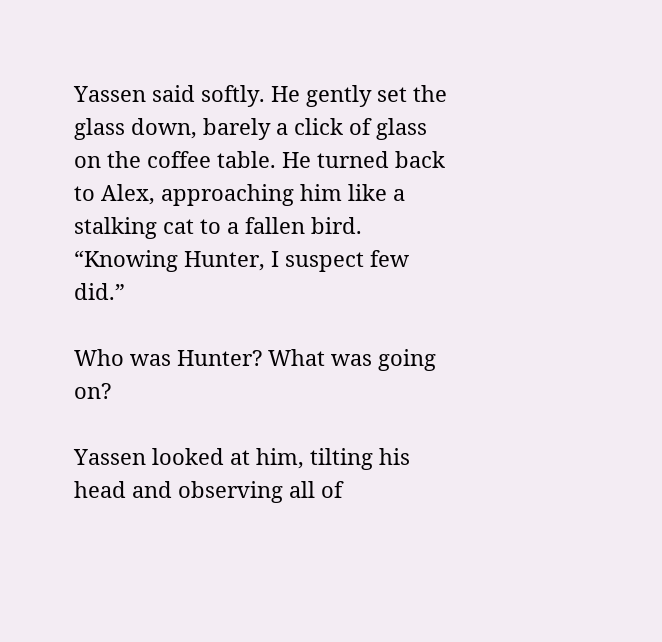Yassen said softly. He gently set the glass down, barely a click of glass on the coffee table. He turned back to Alex, approaching him like a stalking cat to a fallen bird. “Knowing Hunter, I suspect few did.”

Who was Hunter? What was going on?

Yassen looked at him, tilting his head and observing all of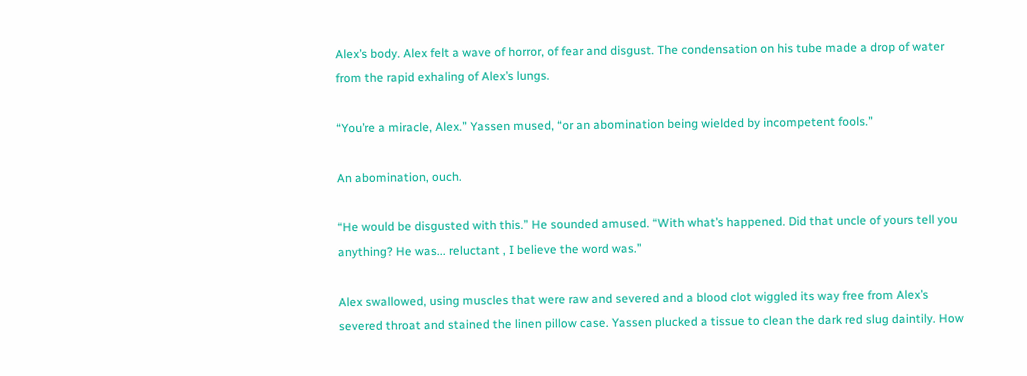Alex’s body. Alex felt a wave of horror, of fear and disgust. The condensation on his tube made a drop of water from the rapid exhaling of Alex’s lungs.

“You’re a miracle, Alex.” Yassen mused, “or an abomination being wielded by incompetent fools.”

An abomination, ouch.

“He would be disgusted with this.” He sounded amused. “With what’s happened. Did that uncle of yours tell you anything? He was... reluctant , I believe the word was.”

Alex swallowed, using muscles that were raw and severed and a blood clot wiggled its way free from Alex’s severed throat and stained the linen pillow case. Yassen plucked a tissue to clean the dark red slug daintily. How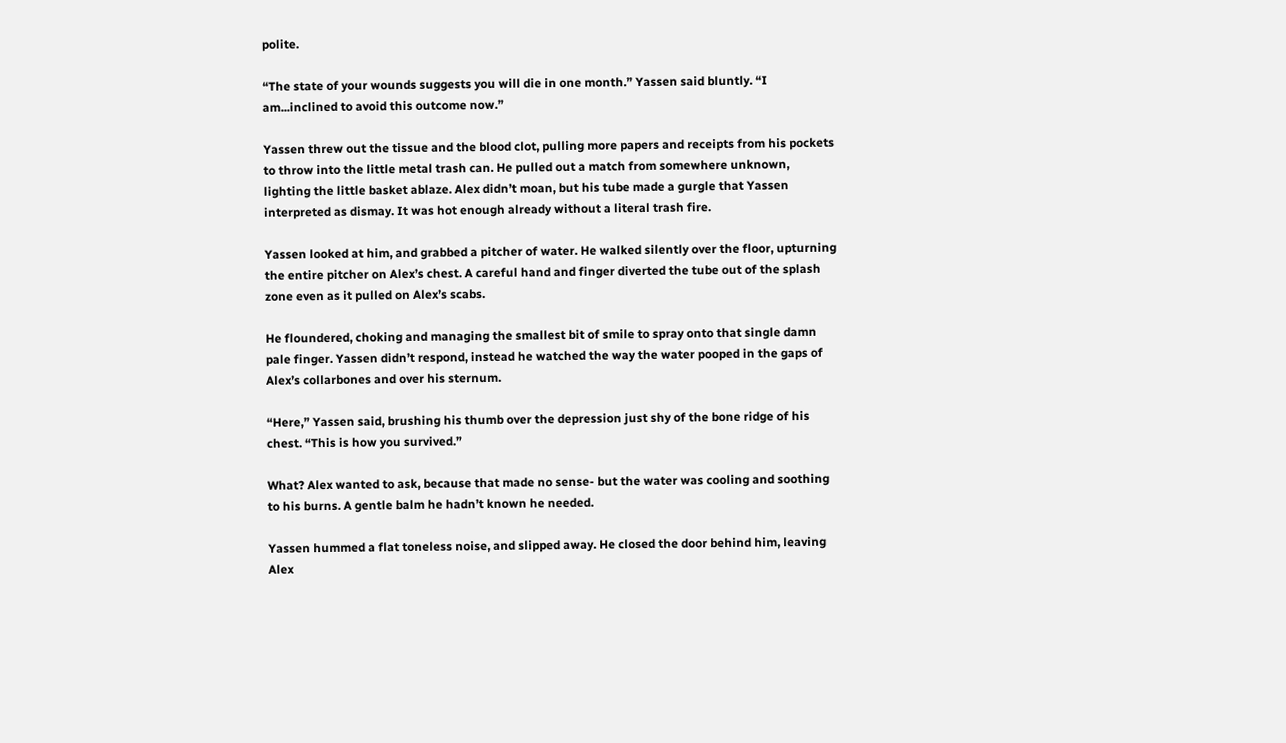polite.

“The state of your wounds suggests you will die in one month.” Yassen said bluntly. “I am...inclined to avoid this outcome now.”

Yassen threw out the tissue and the blood clot, pulling more papers and receipts from his pockets to throw into the little metal trash can. He pulled out a match from somewhere unknown, lighting the little basket ablaze. Alex didn’t moan, but his tube made a gurgle that Yassen interpreted as dismay. It was hot enough already without a literal trash fire.

Yassen looked at him, and grabbed a pitcher of water. He walked silently over the floor, upturning the entire pitcher on Alex’s chest. A careful hand and finger diverted the tube out of the splash zone even as it pulled on Alex’s scabs.

He floundered, choking and managing the smallest bit of smile to spray onto that single damn pale finger. Yassen didn’t respond, instead he watched the way the water pooped in the gaps of Alex’s collarbones and over his sternum.

“Here,” Yassen said, brushing his thumb over the depression just shy of the bone ridge of his chest. “This is how you survived.”

What? Alex wanted to ask, because that made no sense- but the water was cooling and soothing to his burns. A gentle balm he hadn’t known he needed.

Yassen hummed a flat toneless noise, and slipped away. He closed the door behind him, leaving Alex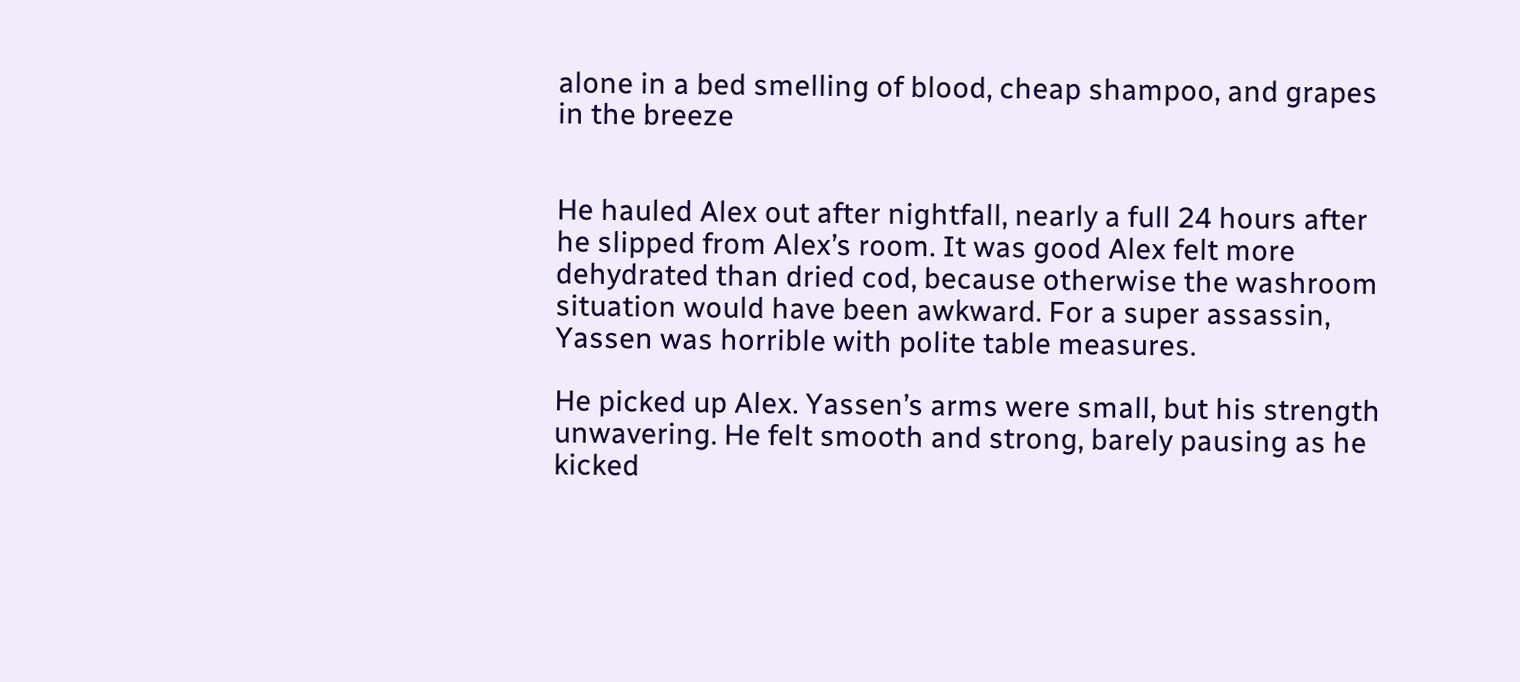alone in a bed smelling of blood, cheap shampoo, and grapes in the breeze


He hauled Alex out after nightfall, nearly a full 24 hours after he slipped from Alex’s room. It was good Alex felt more dehydrated than dried cod, because otherwise the washroom situation would have been awkward. For a super assassin, Yassen was horrible with polite table measures.

He picked up Alex. Yassen’s arms were small, but his strength unwavering. He felt smooth and strong, barely pausing as he kicked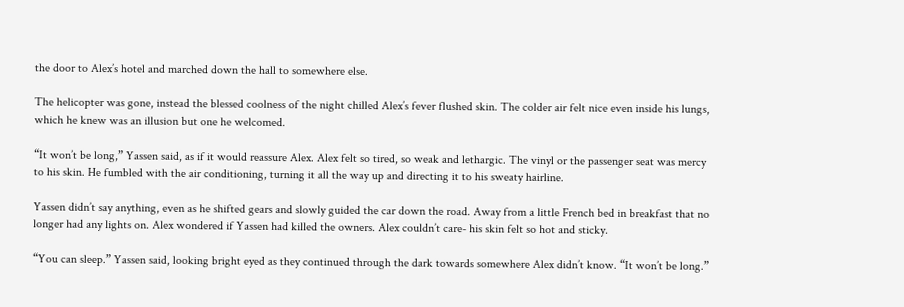the door to Alex’s hotel and marched down the hall to somewhere else.

The helicopter was gone, instead the blessed coolness of the night chilled Alex’s fever flushed skin. The colder air felt nice even inside his lungs, which he knew was an illusion but one he welcomed.

“It won’t be long,” Yassen said, as if it would reassure Alex. Alex felt so tired, so weak and lethargic. The vinyl or the passenger seat was mercy to his skin. He fumbled with the air conditioning, turning it all the way up and directing it to his sweaty hairline.

Yassen didn’t say anything, even as he shifted gears and slowly guided the car down the road. Away from a little French bed in breakfast that no longer had any lights on. Alex wondered if Yassen had killed the owners. Alex couldn’t care- his skin felt so hot and sticky.

“You can sleep.” Yassen said, looking bright eyed as they continued through the dark towards somewhere Alex didn’t know. “It won’t be long.”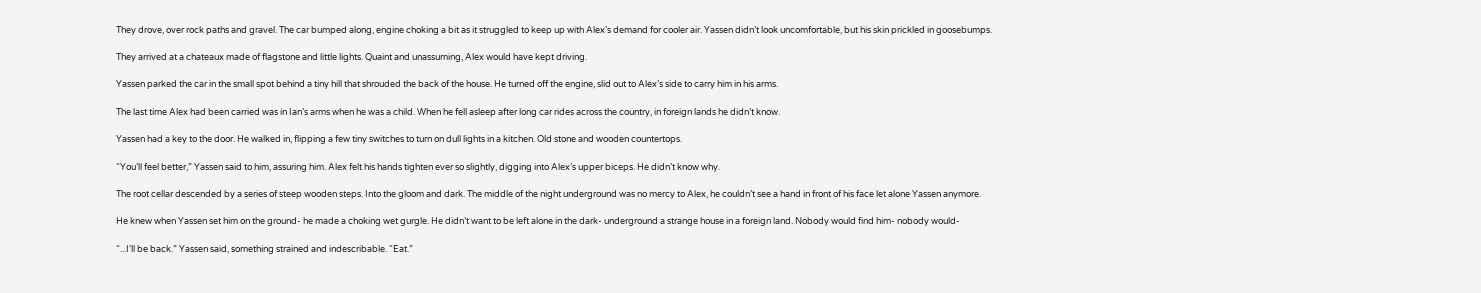They drove, over rock paths and gravel. The car bumped along, engine choking a bit as it struggled to keep up with Alex’s demand for cooler air. Yassen didn’t look uncomfortable, but his skin prickled in goosebumps.

They arrived at a chateaux made of flagstone and little lights. Quaint and unassuming, Alex would have kept driving.

Yassen parked the car in the small spot behind a tiny hill that shrouded the back of the house. He turned off the engine, slid out to Alex’s side to carry him in his arms.

The last time Alex had been carried was in Ian’s arms when he was a child. When he fell asleep after long car rides across the country, in foreign lands he didn’t know.

Yassen had a key to the door. He walked in, flipping a few tiny switches to turn on dull lights in a kitchen. Old stone and wooden countertops.

“You’ll feel better,” Yassen said to him, assuring him. Alex felt his hands tighten ever so slightly, digging into Alex’s upper biceps. He didn’t know why.

The root cellar descended by a series of steep wooden steps. Into the gloom and dark. The middle of the night underground was no mercy to Alex, he couldn’t see a hand in front of his face let alone Yassen anymore.

He knew when Yassen set him on the ground- he made a choking wet gurgle. He didn’t want to be left alone in the dark- underground a strange house in a foreign land. Nobody would find him- nobody would-

“...I’ll be back.” Yassen said, something strained and indescribable. “Eat.”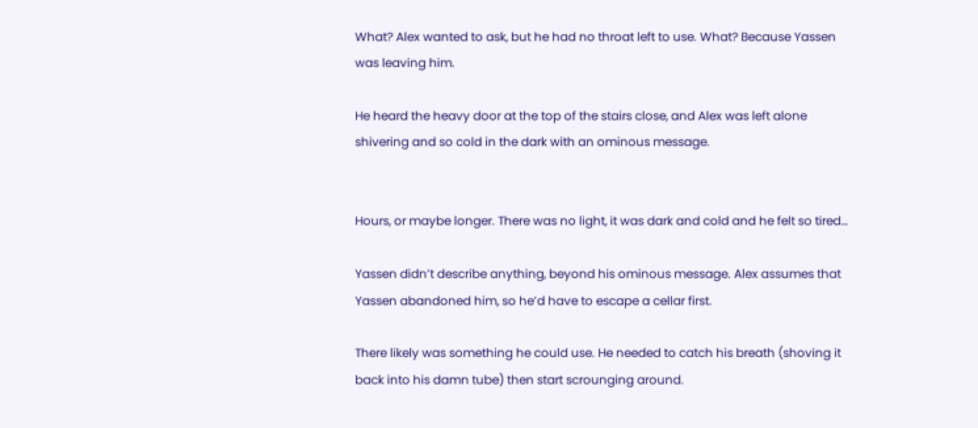What? Alex wanted to ask, but he had no throat left to use. What? Because Yassen was leaving him.

He heard the heavy door at the top of the stairs close, and Alex was left alone shivering and so cold in the dark with an ominous message.


Hours, or maybe longer. There was no light, it was dark and cold and he felt so tired…

Yassen didn’t describe anything, beyond his ominous message. Alex assumes that Yassen abandoned him, so he’d have to escape a cellar first.

There likely was something he could use. He needed to catch his breath (shoving it back into his damn tube) then start scrounging around.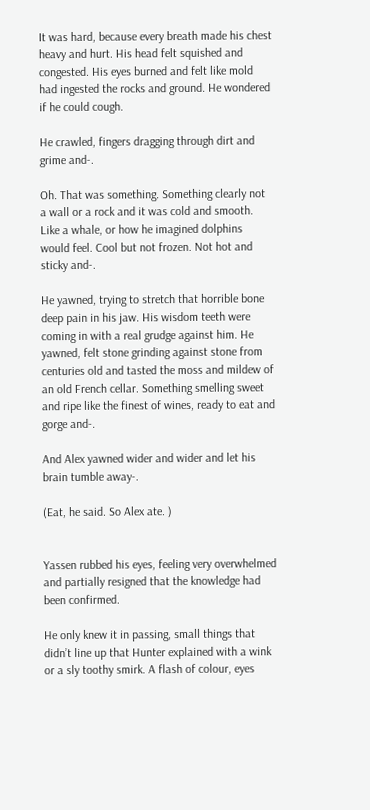It was hard, because every breath made his chest heavy and hurt. His head felt squished and congested. His eyes burned and felt like mold had ingested the rocks and ground. He wondered if he could cough.

He crawled, fingers dragging through dirt and grime and-.

Oh. That was something. Something clearly not a wall or a rock and it was cold and smooth. Like a whale, or how he imagined dolphins would feel. Cool but not frozen. Not hot and sticky and-.

He yawned, trying to stretch that horrible bone deep pain in his jaw. His wisdom teeth were coming in with a real grudge against him. He yawned, felt stone grinding against stone from centuries old and tasted the moss and mildew of an old French cellar. Something smelling sweet and ripe like the finest of wines, ready to eat and gorge and-.

And Alex yawned wider and wider and let his brain tumble away-.

(Eat, he said. So Alex ate. )


Yassen rubbed his eyes, feeling very overwhelmed and partially resigned that the knowledge had been confirmed.

He only knew it in passing, small things that didn’t line up that Hunter explained with a wink or a sly toothy smirk. A flash of colour, eyes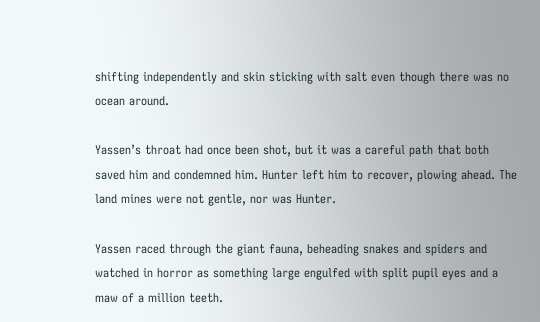shifting independently and skin sticking with salt even though there was no ocean around.

Yassen’s throat had once been shot, but it was a careful path that both saved him and condemned him. Hunter left him to recover, plowing ahead. The land mines were not gentle, nor was Hunter.

Yassen raced through the giant fauna, beheading snakes and spiders and watched in horror as something large engulfed with split pupil eyes and a maw of a million teeth.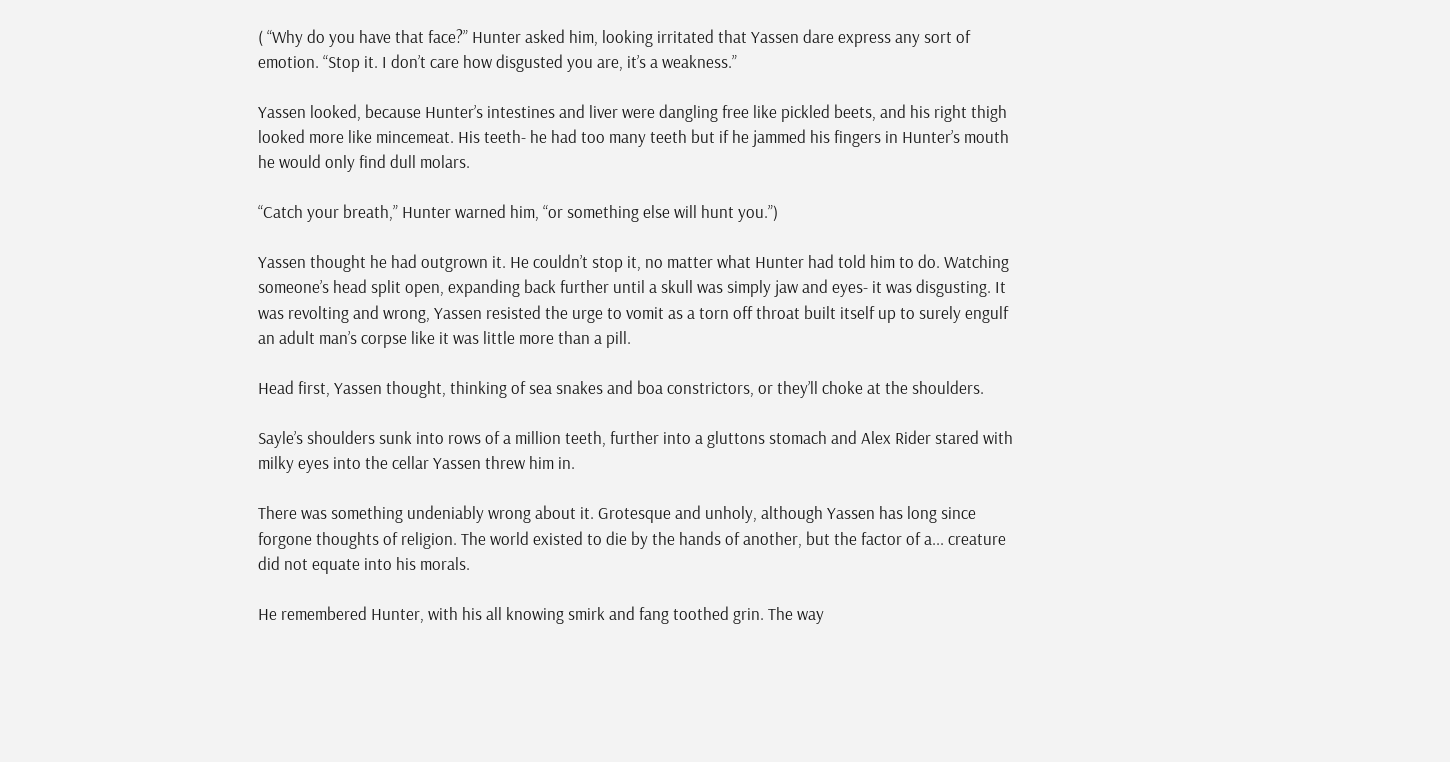( “Why do you have that face?” Hunter asked him, looking irritated that Yassen dare express any sort of emotion. “Stop it. I don’t care how disgusted you are, it’s a weakness.”

Yassen looked, because Hunter’s intestines and liver were dangling free like pickled beets, and his right thigh looked more like mincemeat. His teeth- he had too many teeth but if he jammed his fingers in Hunter’s mouth he would only find dull molars.

“Catch your breath,” Hunter warned him, “or something else will hunt you.”)

Yassen thought he had outgrown it. He couldn’t stop it, no matter what Hunter had told him to do. Watching someone’s head split open, expanding back further until a skull was simply jaw and eyes- it was disgusting. It was revolting and wrong, Yassen resisted the urge to vomit as a torn off throat built itself up to surely engulf an adult man’s corpse like it was little more than a pill.

Head first, Yassen thought, thinking of sea snakes and boa constrictors, or they’ll choke at the shoulders.

Sayle’s shoulders sunk into rows of a million teeth, further into a gluttons stomach and Alex Rider stared with milky eyes into the cellar Yassen threw him in.

There was something undeniably wrong about it. Grotesque and unholy, although Yassen has long since forgone thoughts of religion. The world existed to die by the hands of another, but the factor of a... creature did not equate into his morals.

He remembered Hunter, with his all knowing smirk and fang toothed grin. The way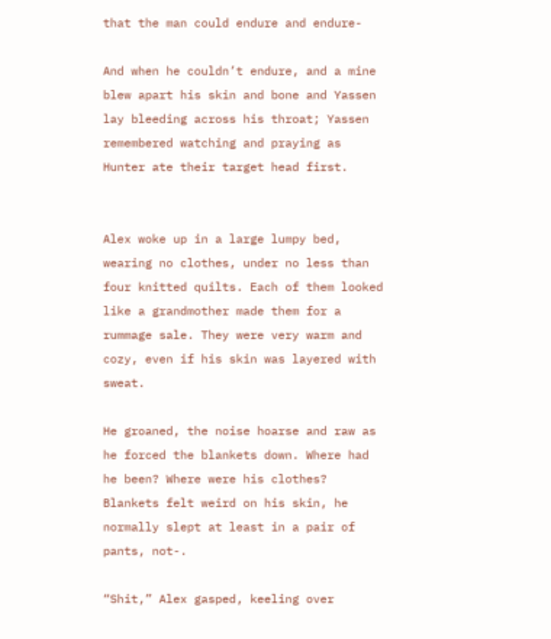that the man could endure and endure-

And when he couldn’t endure, and a mine blew apart his skin and bone and Yassen lay bleeding across his throat; Yassen remembered watching and praying as Hunter ate their target head first.


Alex woke up in a large lumpy bed, wearing no clothes, under no less than four knitted quilts. Each of them looked like a grandmother made them for a rummage sale. They were very warm and cozy, even if his skin was layered with sweat.

He groaned, the noise hoarse and raw as he forced the blankets down. Where had he been? Where were his clothes? Blankets felt weird on his skin, he normally slept at least in a pair of pants, not-.

“Shit,” Alex gasped, keeling over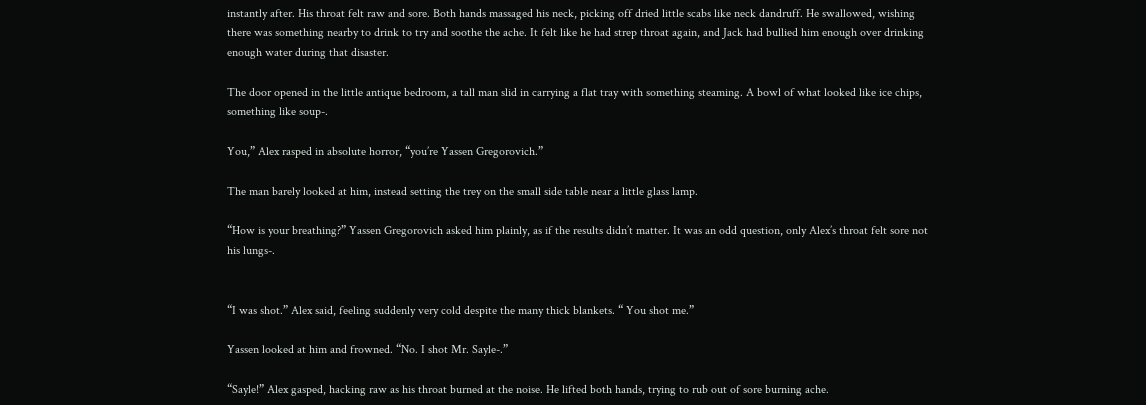instantly after. His throat felt raw and sore. Both hands massaged his neck, picking off dried little scabs like neck dandruff. He swallowed, wishing there was something nearby to drink to try and soothe the ache. It felt like he had strep throat again, and Jack had bullied him enough over drinking enough water during that disaster.

The door opened in the little antique bedroom, a tall man slid in carrying a flat tray with something steaming. A bowl of what looked like ice chips, something like soup-.

You,” Alex rasped in absolute horror, “you’re Yassen Gregorovich.”

The man barely looked at him, instead setting the trey on the small side table near a little glass lamp.

“How is your breathing?” Yassen Gregorovich asked him plainly, as if the results didn’t matter. It was an odd question, only Alex’s throat felt sore not his lungs-.


“I was shot.” Alex said, feeling suddenly very cold despite the many thick blankets. “ You shot me.”

Yassen looked at him and frowned. “No. I shot Mr. Sayle-.”

“Sayle!” Alex gasped, hacking raw as his throat burned at the noise. He lifted both hands, trying to rub out of sore burning ache.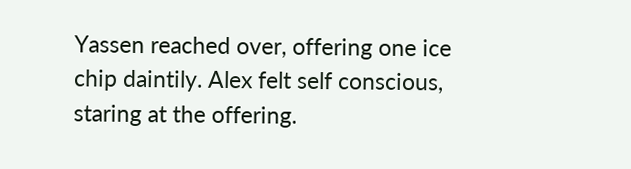Yassen reached over, offering one ice chip daintily. Alex felt self conscious, staring at the offering.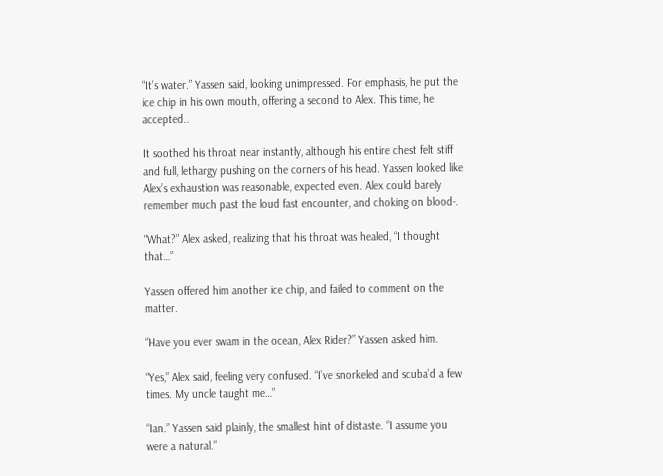“It’s water.” Yassen said, looking unimpressed. For emphasis, he put the ice chip in his own mouth, offering a second to Alex. This time, he accepted..

It soothed his throat near instantly, although his entire chest felt stiff and full, lethargy pushing on the corners of his head. Yassen looked like Alex’s exhaustion was reasonable, expected even. Alex could barely remember much past the loud fast encounter, and choking on blood-.

“What?” Alex asked, realizing that his throat was healed, “I thought that…”

Yassen offered him another ice chip, and failed to comment on the matter.

“Have you ever swam in the ocean, Alex Rider?” Yassen asked him.

“Yes,” Alex said, feeling very confused. “I’ve snorkeled and scuba’d a few times. My uncle taught me…”

“Ian.” Yassen said plainly, the smallest hint of distaste. “I assume you were a natural.”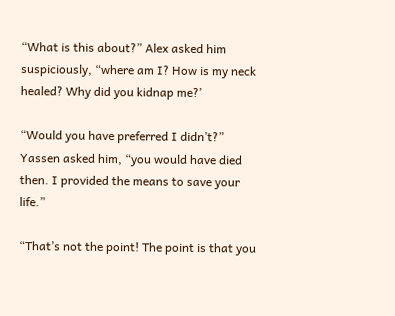“What is this about?” Alex asked him suspiciously, “where am I? How is my neck healed? Why did you kidnap me?’

“Would you have preferred I didn’t?” Yassen asked him, “you would have died then. I provided the means to save your life.”

“That’s not the point! The point is that you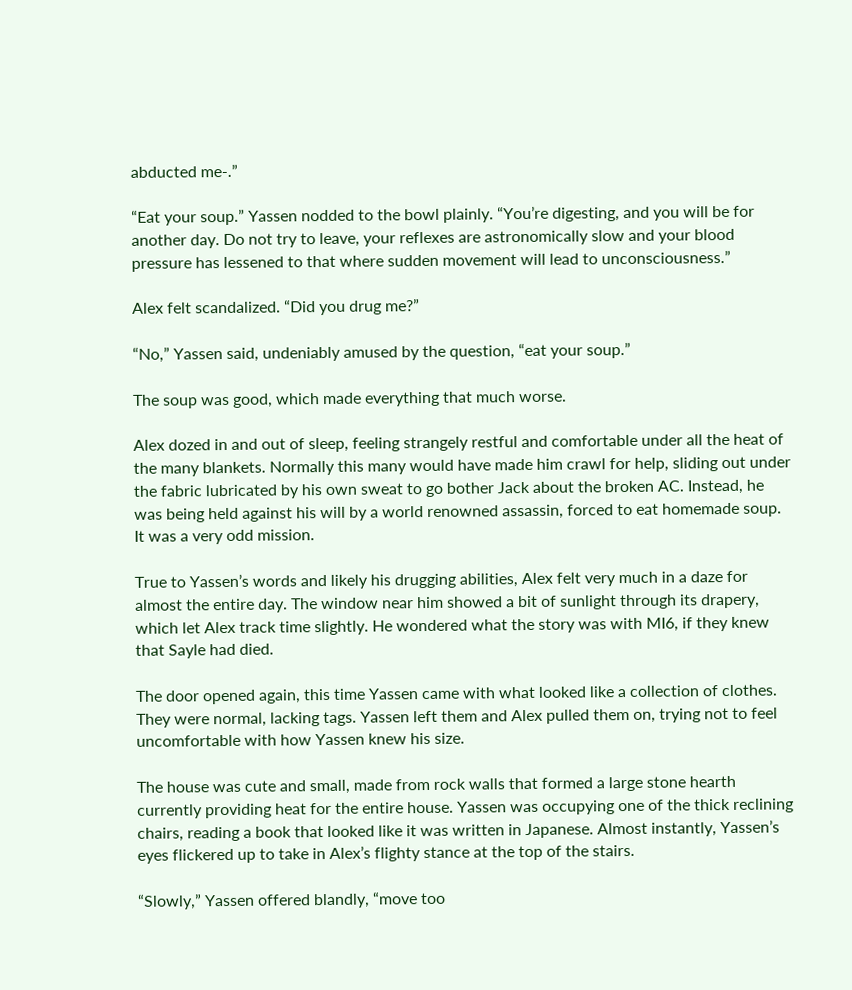abducted me-.”

“Eat your soup.” Yassen nodded to the bowl plainly. “You’re digesting, and you will be for another day. Do not try to leave, your reflexes are astronomically slow and your blood pressure has lessened to that where sudden movement will lead to unconsciousness.”

Alex felt scandalized. “Did you drug me?”

“No,” Yassen said, undeniably amused by the question, “eat your soup.”

The soup was good, which made everything that much worse.

Alex dozed in and out of sleep, feeling strangely restful and comfortable under all the heat of the many blankets. Normally this many would have made him crawl for help, sliding out under the fabric lubricated by his own sweat to go bother Jack about the broken AC. Instead, he was being held against his will by a world renowned assassin, forced to eat homemade soup. It was a very odd mission.

True to Yassen’s words and likely his drugging abilities, Alex felt very much in a daze for almost the entire day. The window near him showed a bit of sunlight through its drapery, which let Alex track time slightly. He wondered what the story was with MI6, if they knew that Sayle had died.

The door opened again, this time Yassen came with what looked like a collection of clothes. They were normal, lacking tags. Yassen left them and Alex pulled them on, trying not to feel uncomfortable with how Yassen knew his size.

The house was cute and small, made from rock walls that formed a large stone hearth currently providing heat for the entire house. Yassen was occupying one of the thick reclining chairs, reading a book that looked like it was written in Japanese. Almost instantly, Yassen’s eyes flickered up to take in Alex’s flighty stance at the top of the stairs.

“Slowly,” Yassen offered blandly, “move too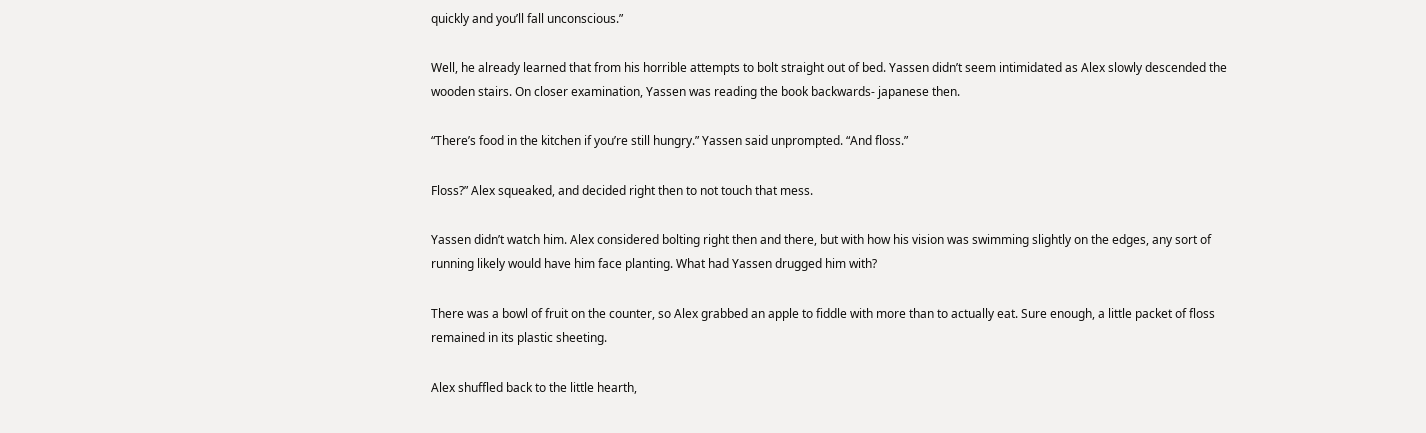quickly and you’ll fall unconscious.”

Well, he already learned that from his horrible attempts to bolt straight out of bed. Yassen didn’t seem intimidated as Alex slowly descended the wooden stairs. On closer examination, Yassen was reading the book backwards- japanese then.

“There’s food in the kitchen if you’re still hungry.” Yassen said unprompted. “And floss.”

Floss?” Alex squeaked, and decided right then to not touch that mess.

Yassen didn’t watch him. Alex considered bolting right then and there, but with how his vision was swimming slightly on the edges, any sort of running likely would have him face planting. What had Yassen drugged him with?

There was a bowl of fruit on the counter, so Alex grabbed an apple to fiddle with more than to actually eat. Sure enough, a little packet of floss remained in its plastic sheeting.

Alex shuffled back to the little hearth,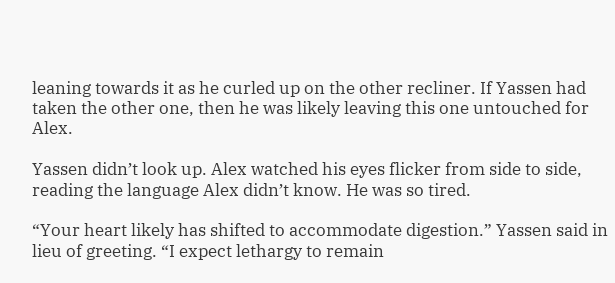leaning towards it as he curled up on the other recliner. If Yassen had taken the other one, then he was likely leaving this one untouched for Alex.

Yassen didn’t look up. Alex watched his eyes flicker from side to side, reading the language Alex didn’t know. He was so tired.

“Your heart likely has shifted to accommodate digestion.” Yassen said in lieu of greeting. “I expect lethargy to remain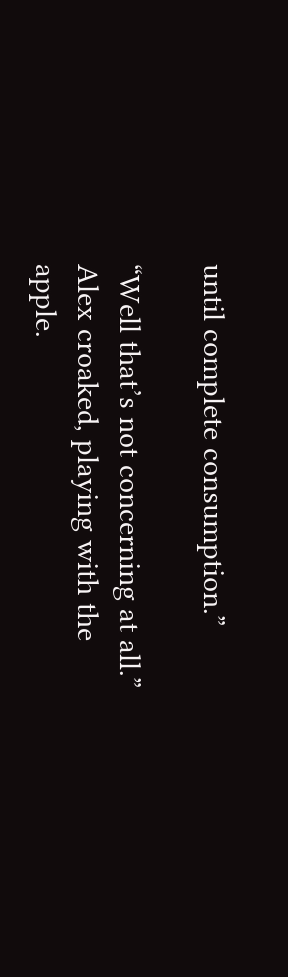until complete consumption.”

“Well that’s not concerning at all.” Alex croaked, playing with the apple.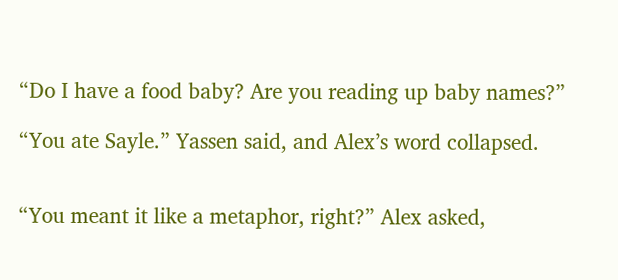“Do I have a food baby? Are you reading up baby names?”

“You ate Sayle.” Yassen said, and Alex’s word collapsed.


“You meant it like a metaphor, right?” Alex asked,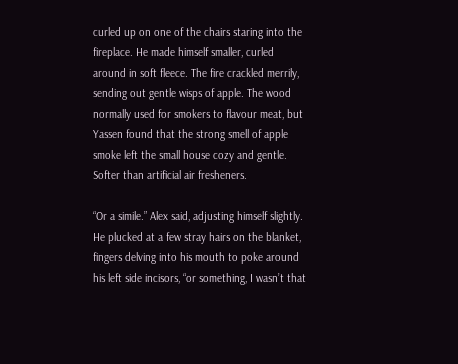curled up on one of the chairs staring into the fireplace. He made himself smaller, curled around in soft fleece. The fire crackled merrily, sending out gentle wisps of apple. The wood normally used for smokers to flavour meat, but Yassen found that the strong smell of apple smoke left the small house cozy and gentle. Softer than artificial air fresheners.

“Or a simile.” Alex said, adjusting himself slightly. He plucked at a few stray hairs on the blanket, fingers delving into his mouth to poke around his left side incisors, “or something, I wasn’t that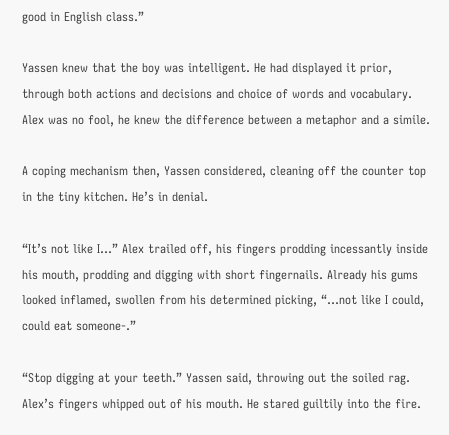good in English class.”

Yassen knew that the boy was intelligent. He had displayed it prior, through both actions and decisions and choice of words and vocabulary. Alex was no fool, he knew the difference between a metaphor and a simile.

A coping mechanism then, Yassen considered, cleaning off the counter top in the tiny kitchen. He’s in denial.

“It’s not like I…” Alex trailed off, his fingers prodding incessantly inside his mouth, prodding and digging with short fingernails. Already his gums looked inflamed, swollen from his determined picking, “...not like I could, could eat someone-.”

“Stop digging at your teeth.” Yassen said, throwing out the soiled rag. Alex’s fingers whipped out of his mouth. He stared guiltily into the fire.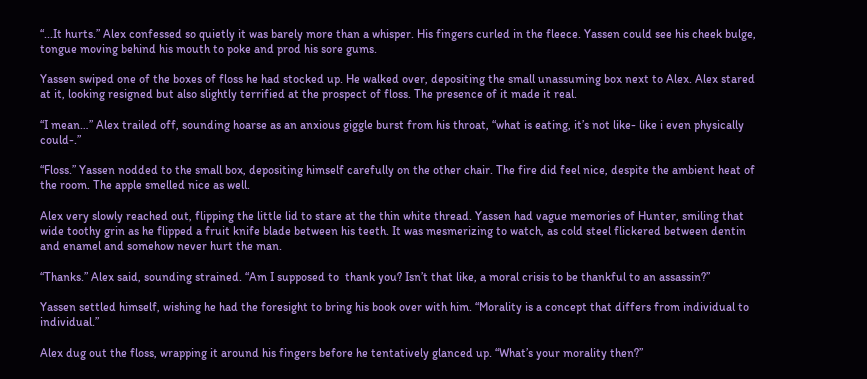“...It hurts.” Alex confessed so quietly it was barely more than a whisper. His fingers curled in the fleece. Yassen could see his cheek bulge, tongue moving behind his mouth to poke and prod his sore gums.

Yassen swiped one of the boxes of floss he had stocked up. He walked over, depositing the small unassuming box next to Alex. Alex stared at it, looking resigned but also slightly terrified at the prospect of floss. The presence of it made it real.

“I mean…” Alex trailed off, sounding hoarse as an anxious giggle burst from his throat, “what is eating, it’s not like- like i even physically could-.”

“Floss.” Yassen nodded to the small box, depositing himself carefully on the other chair. The fire did feel nice, despite the ambient heat of the room. The apple smelled nice as well.

Alex very slowly reached out, flipping the little lid to stare at the thin white thread. Yassen had vague memories of Hunter, smiling that wide toothy grin as he flipped a fruit knife blade between his teeth. It was mesmerizing to watch, as cold steel flickered between dentin and enamel and somehow never hurt the man.

“Thanks.” Alex said, sounding strained. “Am I supposed to  thank you? Isn’t that like, a moral crisis to be thankful to an assassin?”

Yassen settled himself, wishing he had the foresight to bring his book over with him. “Morality is a concept that differs from individual to individual.”

Alex dug out the floss, wrapping it around his fingers before he tentatively glanced up. “What’s your morality then?”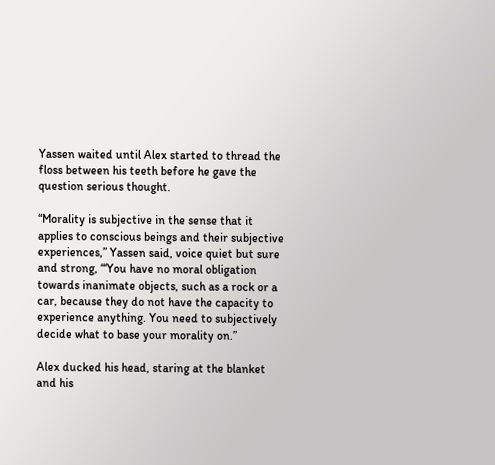Yassen waited until Alex started to thread the floss between his teeth before he gave the question serious thought.

“Morality is subjective in the sense that it applies to conscious beings and their subjective experiences,” Yassen said, voice quiet but sure and strong, “‘You have no moral obligation towards inanimate objects, such as a rock or a car, because they do not have the capacity to experience anything. You need to subjectively decide what to base your morality on.”

Alex ducked his head, staring at the blanket and his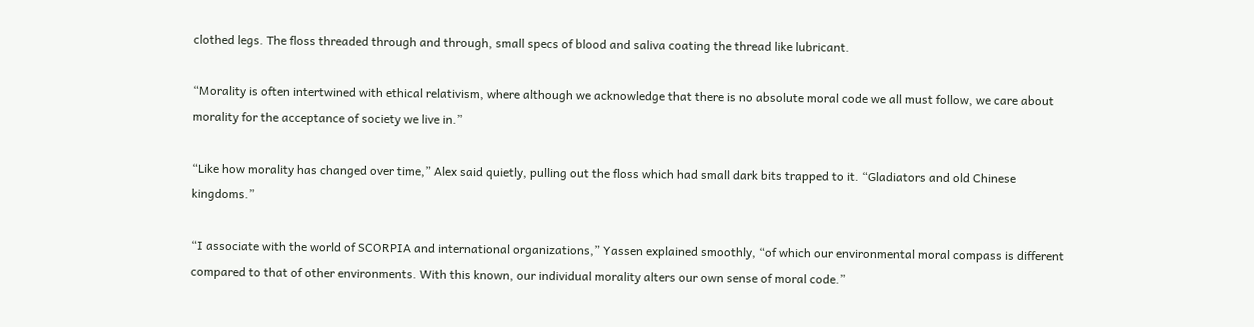clothed legs. The floss threaded through and through, small specs of blood and saliva coating the thread like lubricant.

“Morality is often intertwined with ethical relativism, where although we acknowledge that there is no absolute moral code we all must follow, we care about morality for the acceptance of society we live in.”

“Like how morality has changed over time,” Alex said quietly, pulling out the floss which had small dark bits trapped to it. “Gladiators and old Chinese kingdoms.”

“I associate with the world of SCORPIA and international organizations,” Yassen explained smoothly, “of which our environmental moral compass is different compared to that of other environments. With this known, our individual morality alters our own sense of moral code.”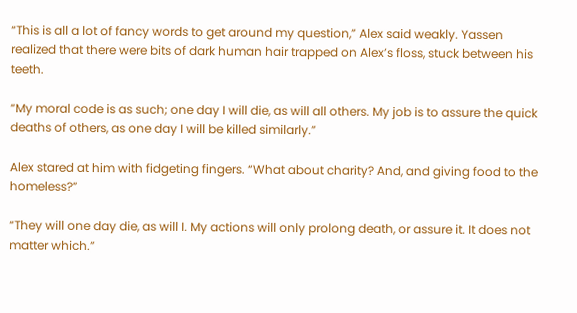“This is all a lot of fancy words to get around my question,” Alex said weakly. Yassen realized that there were bits of dark human hair trapped on Alex’s floss, stuck between his teeth.

“My moral code is as such; one day I will die, as will all others. My job is to assure the quick deaths of others, as one day I will be killed similarly.”

Alex stared at him with fidgeting fingers. “What about charity? And, and giving food to the homeless?”

“They will one day die, as will I. My actions will only prolong death, or assure it. It does not matter which.”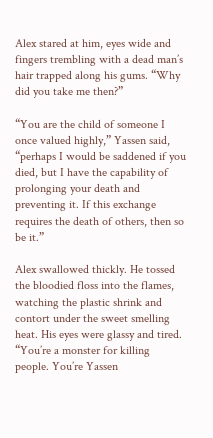Alex stared at him, eyes wide and fingers trembling with a dead man’s hair trapped along his gums. “Why did you take me then?”

“You are the child of someone I once valued highly,” Yassen said, “perhaps I would be saddened if you died, but I have the capability of prolonging your death and preventing it. If this exchange requires the death of others, then so be it.”

Alex swallowed thickly. He tossed the bloodied floss into the flames, watching the plastic shrink and contort under the sweet smelling heat. His eyes were glassy and tired. “You’re a monster for killing people. You’re Yassen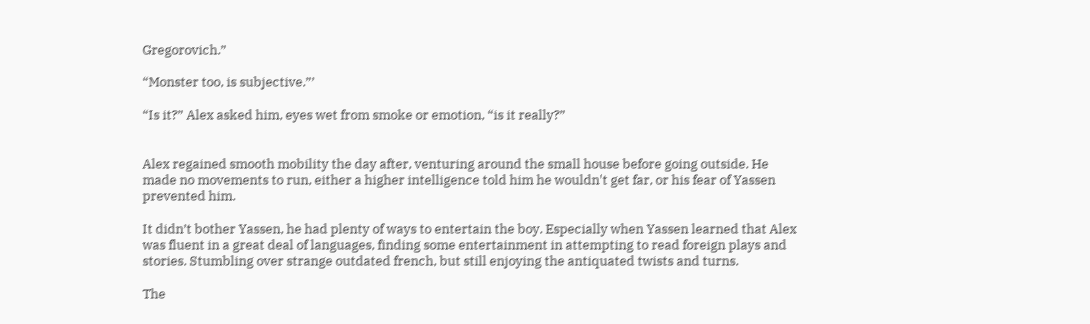Gregorovich.”

“Monster too, is subjective.”’

“Is it?” Alex asked him, eyes wet from smoke or emotion, “is it really?”


Alex regained smooth mobility the day after, venturing around the small house before going outside. He made no movements to run, either a higher intelligence told him he wouldn't get far, or his fear of Yassen prevented him.

It didn’t bother Yassen, he had plenty of ways to entertain the boy. Especially when Yassen learned that Alex was fluent in a great deal of languages, finding some entertainment in attempting to read foreign plays and stories. Stumbling over strange outdated french, but still enjoying the antiquated twists and turns.

The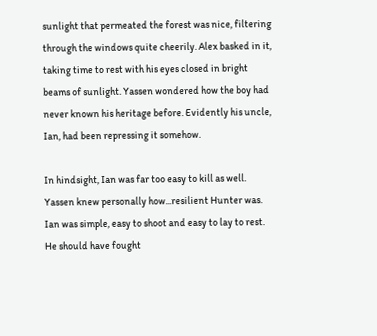sunlight that permeated the forest was nice, filtering through the windows quite cheerily. Alex basked in it, taking time to rest with his eyes closed in bright beams of sunlight. Yassen wondered how the boy had never known his heritage before. Evidently his uncle, Ian, had been repressing it somehow.

In hindsight, Ian was far too easy to kill as well. Yassen knew personally how...resilient Hunter was. Ian was simple, easy to shoot and easy to lay to rest. He should have fought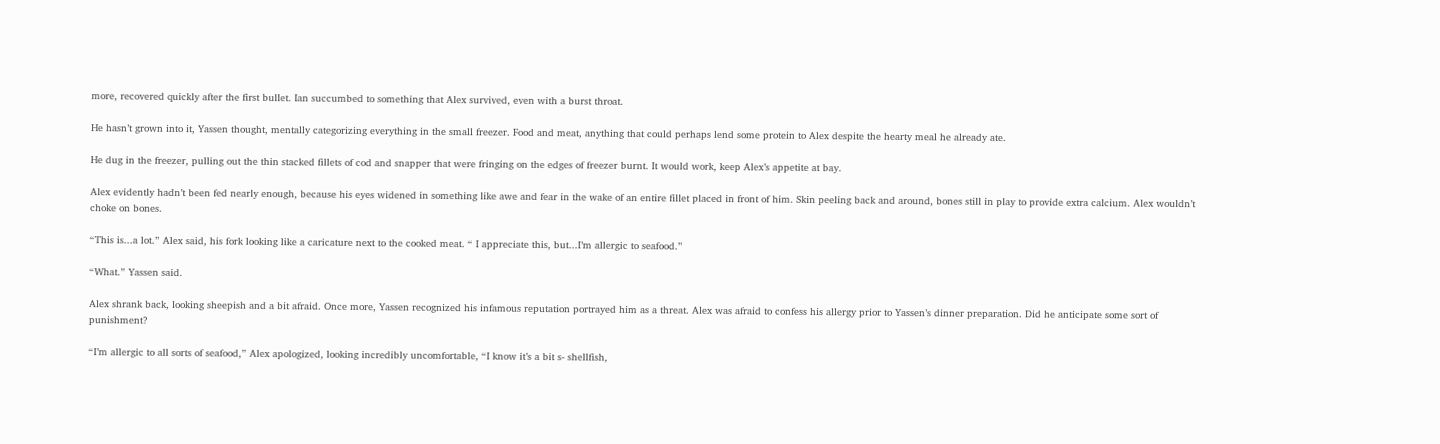more, recovered quickly after the first bullet. Ian succumbed to something that Alex survived, even with a burst throat.

He hasn’t grown into it, Yassen thought, mentally categorizing everything in the small freezer. Food and meat, anything that could perhaps lend some protein to Alex despite the hearty meal he already ate.

He dug in the freezer, pulling out the thin stacked fillets of cod and snapper that were fringing on the edges of freezer burnt. It would work, keep Alex’s appetite at bay.

Alex evidently hadn’t been fed nearly enough, because his eyes widened in something like awe and fear in the wake of an entire fillet placed in front of him. Skin peeling back and around, bones still in play to provide extra calcium. Alex wouldn’t choke on bones.

“This is...a lot.” Alex said, his fork looking like a caricature next to the cooked meat. “ I appreciate this, but...I’m allergic to seafood.”

“What.” Yassen said.

Alex shrank back, looking sheepish and a bit afraid. Once more, Yassen recognized his infamous reputation portrayed him as a threat. Alex was afraid to confess his allergy prior to Yassen’s dinner preparation. Did he anticipate some sort of punishment?

“I’m allergic to all sorts of seafood,” Alex apologized, looking incredibly uncomfortable, “I know it’s a bit s- shellfish,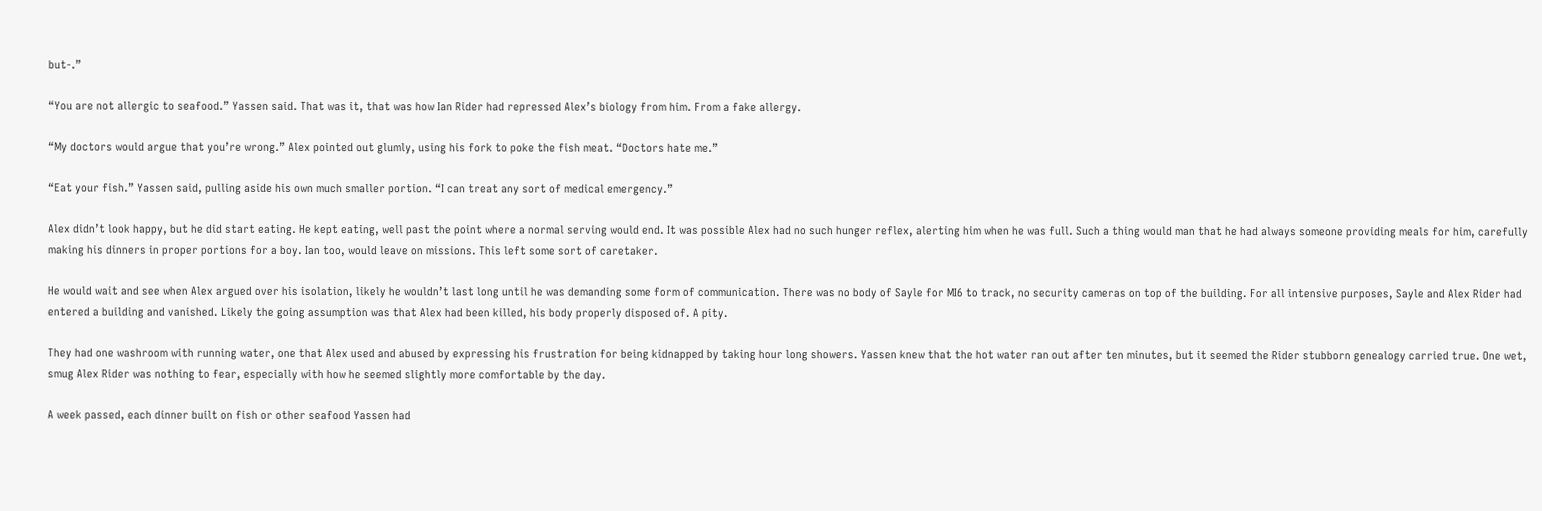but-.”

“You are not allergic to seafood.” Yassen said. That was it, that was how Ian Rider had repressed Alex’s biology from him. From a fake allergy.

“My doctors would argue that you’re wrong.” Alex pointed out glumly, using his fork to poke the fish meat. “Doctors hate me.”

“Eat your fish.” Yassen said, pulling aside his own much smaller portion. “I can treat any sort of medical emergency.”

Alex didn’t look happy, but he did start eating. He kept eating, well past the point where a normal serving would end. It was possible Alex had no such hunger reflex, alerting him when he was full. Such a thing would man that he had always someone providing meals for him, carefully making his dinners in proper portions for a boy. Ian too, would leave on missions. This left some sort of caretaker.

He would wait and see when Alex argued over his isolation, likely he wouldn’t last long until he was demanding some form of communication. There was no body of Sayle for MI6 to track, no security cameras on top of the building. For all intensive purposes, Sayle and Alex Rider had entered a building and vanished. Likely the going assumption was that Alex had been killed, his body properly disposed of. A pity.

They had one washroom with running water, one that Alex used and abused by expressing his frustration for being kidnapped by taking hour long showers. Yassen knew that the hot water ran out after ten minutes, but it seemed the Rider stubborn genealogy carried true. One wet, smug Alex Rider was nothing to fear, especially with how he seemed slightly more comfortable by the day.

A week passed, each dinner built on fish or other seafood Yassen had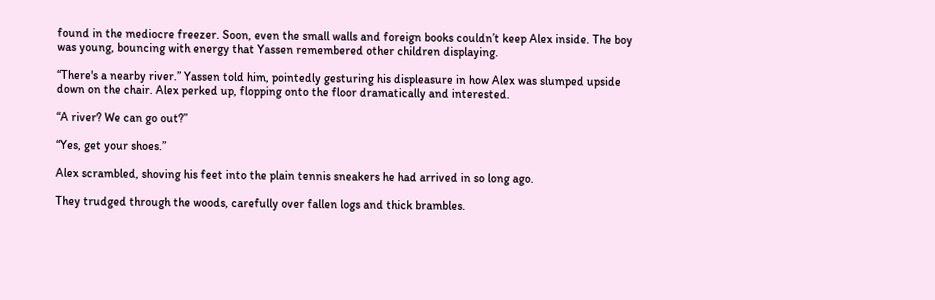found in the mediocre freezer. Soon, even the small walls and foreign books couldn’t keep Alex inside. The boy was young, bouncing with energy that Yassen remembered other children displaying.

“There's a nearby river.” Yassen told him, pointedly gesturing his displeasure in how Alex was slumped upside down on the chair. Alex perked up, flopping onto the floor dramatically and interested.

“A river? We can go out?”

“Yes, get your shoes.”

Alex scrambled, shoving his feet into the plain tennis sneakers he had arrived in so long ago.

They trudged through the woods, carefully over fallen logs and thick brambles.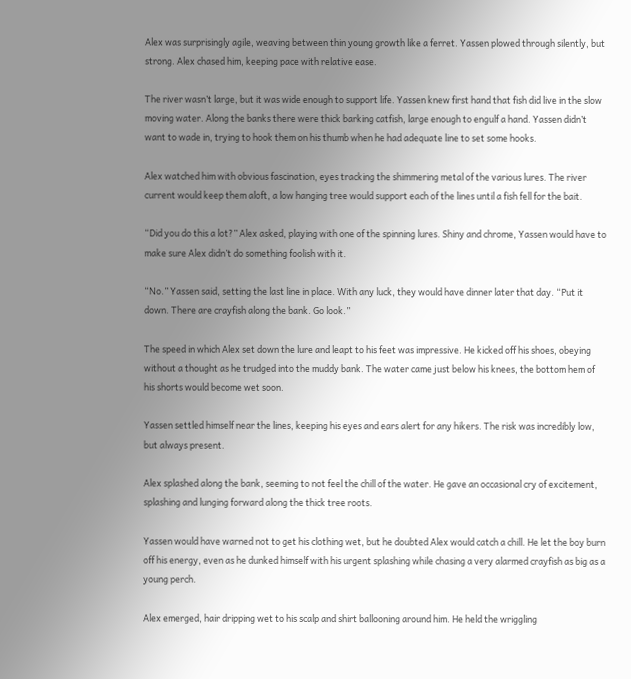Alex was surprisingly agile, weaving between thin young growth like a ferret. Yassen plowed through silently, but strong. Alex chased him, keeping pace with relative ease.

The river wasn’t large, but it was wide enough to support life. Yassen knew first hand that fish did live in the slow moving water. Along the banks there were thick barking catfish, large enough to engulf a hand. Yassen didn’t want to wade in, trying to hook them on his thumb when he had adequate line to set some hooks.

Alex watched him with obvious fascination, eyes tracking the shimmering metal of the various lures. The river current would keep them aloft, a low hanging tree would support each of the lines until a fish fell for the bait.

“Did you do this a lot?” Alex asked, playing with one of the spinning lures. Shiny and chrome, Yassen would have to make sure Alex didn’t do something foolish with it.

“No.” Yassen said, setting the last line in place. With any luck, they would have dinner later that day. “Put it down. There are crayfish along the bank. Go look.”

The speed in which Alex set down the lure and leapt to his feet was impressive. He kicked off his shoes, obeying without a thought as he trudged into the muddy bank. The water came just below his knees, the bottom hem of his shorts would become wet soon.

Yassen settled himself near the lines, keeping his eyes and ears alert for any hikers. The risk was incredibly low, but always present.

Alex splashed along the bank, seeming to not feel the chill of the water. He gave an occasional cry of excitement, splashing and lunging forward along the thick tree roots.

Yassen would have warned not to get his clothing wet, but he doubted Alex would catch a chill. He let the boy burn off his energy, even as he dunked himself with his urgent splashing while chasing a very alarmed crayfish as big as a young perch.

Alex emerged, hair dripping wet to his scalp and shirt ballooning around him. He held the wriggling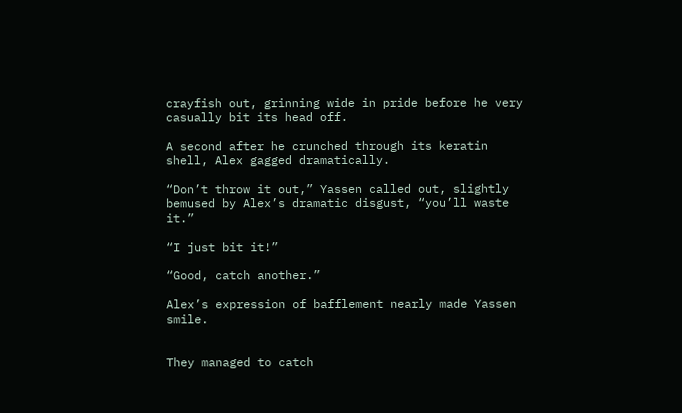crayfish out, grinning wide in pride before he very casually bit its head off.

A second after he crunched through its keratin shell, Alex gagged dramatically.

“Don’t throw it out,” Yassen called out, slightly bemused by Alex’s dramatic disgust, “you’ll waste it.”

“I just bit it!”

“Good, catch another.”

Alex’s expression of bafflement nearly made Yassen smile.


They managed to catch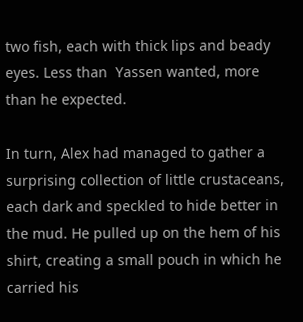two fish, each with thick lips and beady eyes. Less than  Yassen wanted, more than he expected.

In turn, Alex had managed to gather a surprising collection of little crustaceans, each dark and speckled to hide better in the mud. He pulled up on the hem of his shirt, creating a small pouch in which he carried his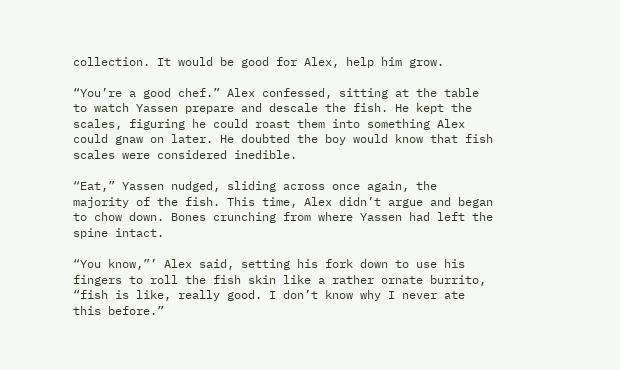collection. It would be good for Alex, help him grow.

“You’re a good chef.” Alex confessed, sitting at the table to watch Yassen prepare and descale the fish. He kept the scales, figuring he could roast them into something Alex could gnaw on later. He doubted the boy would know that fish scales were considered inedible.

“Eat,” Yassen nudged, sliding across once again, the majority of the fish. This time, Alex didn’t argue and began to chow down. Bones crunching from where Yassen had left the spine intact.

“You know,”’ Alex said, setting his fork down to use his fingers to roll the fish skin like a rather ornate burrito, “fish is like, really good. I don’t know why I never ate this before.”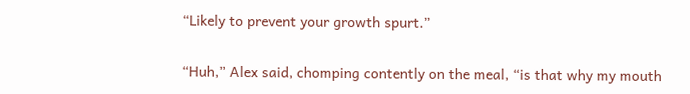“Likely to prevent your growth spurt.”

“Huh,” Alex said, chomping contently on the meal, “is that why my mouth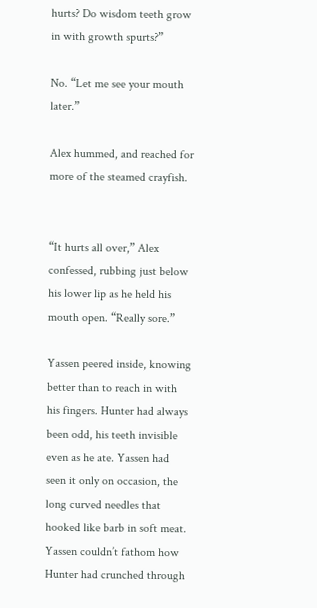hurts? Do wisdom teeth grow in with growth spurts?”

No. “Let me see your mouth later.”

Alex hummed, and reached for more of the steamed crayfish.


“It hurts all over,” Alex confessed, rubbing just below his lower lip as he held his mouth open. “Really sore.”

Yassen peered inside, knowing better than to reach in with his fingers. Hunter had always been odd, his teeth invisible even as he ate. Yassen had seen it only on occasion, the long curved needles that hooked like barb in soft meat. Yassen couldn’t fathom how Hunter had crunched through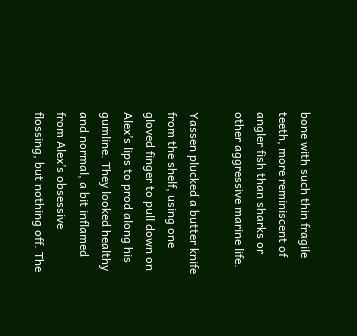bone with such thin fragile teeth, more reminiscent of angler fish than sharks or other aggressive marine life.

Yassen plucked a butter knife from the shelf, using one gloved finger to pull down on Alex’s lips to prod along his gumline. They looked healthy and normal, a bit inflamed from Alex’s obsessive flossing, but nothing off. The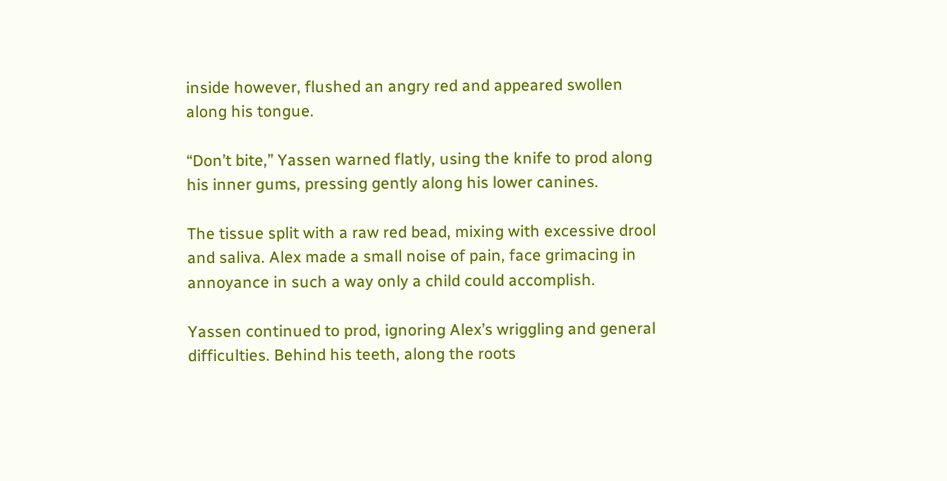inside however, flushed an angry red and appeared swollen along his tongue.

“Don’t bite,” Yassen warned flatly, using the knife to prod along his inner gums, pressing gently along his lower canines.

The tissue split with a raw red bead, mixing with excessive drool and saliva. Alex made a small noise of pain, face grimacing in annoyance in such a way only a child could accomplish.

Yassen continued to prod, ignoring Alex’s wriggling and general difficulties. Behind his teeth, along the roots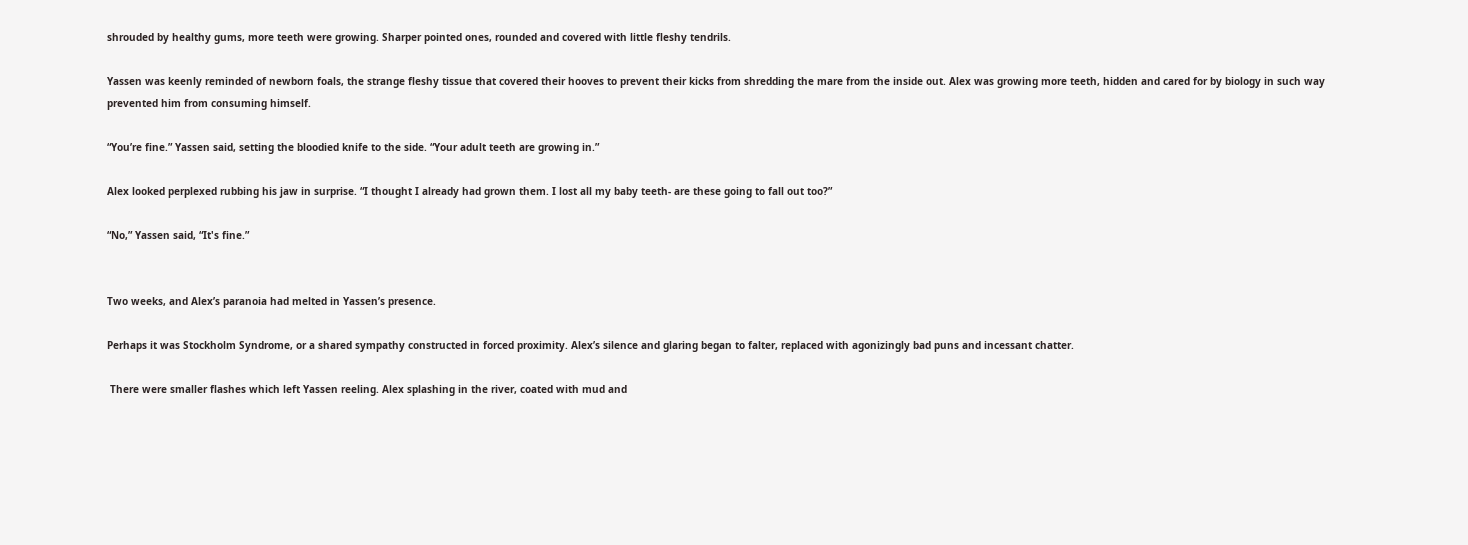shrouded by healthy gums, more teeth were growing. Sharper pointed ones, rounded and covered with little fleshy tendrils.

Yassen was keenly reminded of newborn foals, the strange fleshy tissue that covered their hooves to prevent their kicks from shredding the mare from the inside out. Alex was growing more teeth, hidden and cared for by biology in such way prevented him from consuming himself.

“You’re fine.” Yassen said, setting the bloodied knife to the side. “Your adult teeth are growing in.”

Alex looked perplexed rubbing his jaw in surprise. “I thought I already had grown them. I lost all my baby teeth- are these going to fall out too?”

“No,” Yassen said, “It's fine.”


Two weeks, and Alex’s paranoia had melted in Yassen’s presence.

Perhaps it was Stockholm Syndrome, or a shared sympathy constructed in forced proximity. Alex’s silence and glaring began to falter, replaced with agonizingly bad puns and incessant chatter.

 There were smaller flashes which left Yassen reeling. Alex splashing in the river, coated with mud and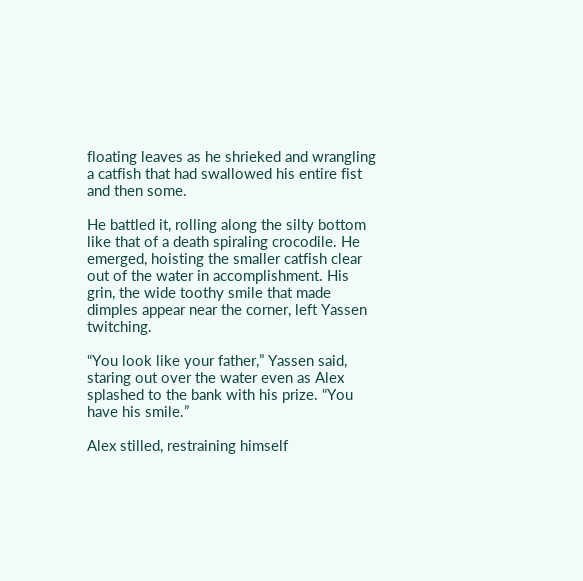floating leaves as he shrieked and wrangling a catfish that had swallowed his entire fist and then some.

He battled it, rolling along the silty bottom like that of a death spiraling crocodile. He emerged, hoisting the smaller catfish clear out of the water in accomplishment. His grin, the wide toothy smile that made dimples appear near the corner, left Yassen twitching.

“You look like your father,” Yassen said, staring out over the water even as Alex splashed to the bank with his prize. “You have his smile.”

Alex stilled, restraining himself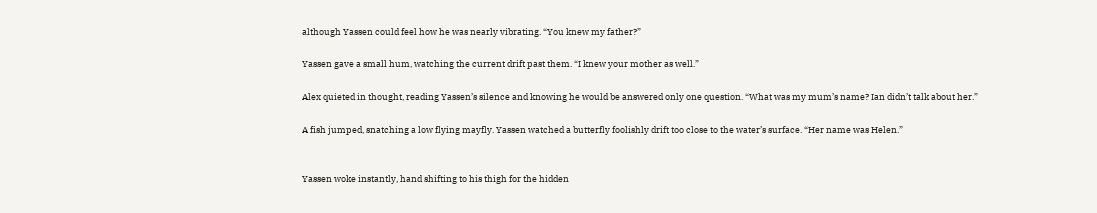although Yassen could feel how he was nearly vibrating. “You knew my father?”

Yassen gave a small hum, watching the current drift past them. “I knew your mother as well.”

Alex quieted in thought, reading Yassen’s silence and knowing he would be answered only one question. “What was my mum’s name? Ian didn’t talk about her.”

A fish jumped, snatching a low flying mayfly. Yassen watched a butterfly foolishly drift too close to the water’s surface. “Her name was Helen.”


Yassen woke instantly, hand shifting to his thigh for the hidden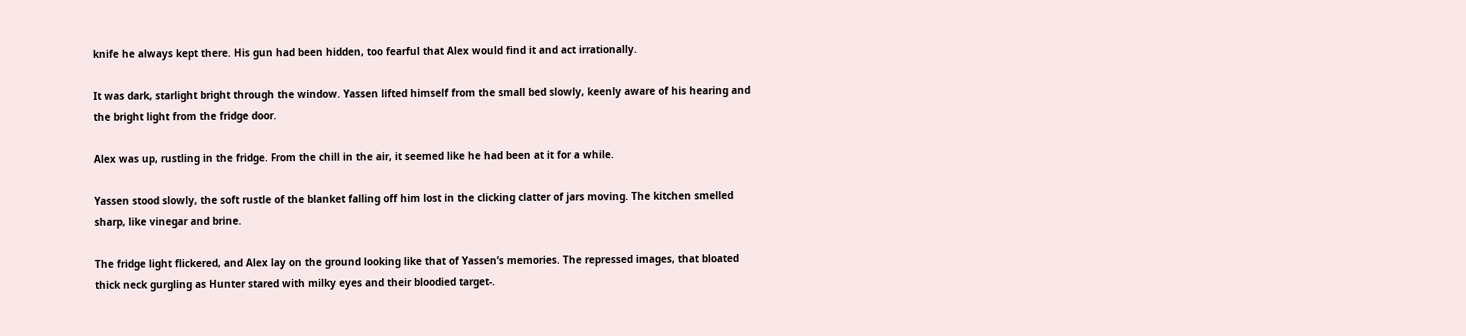knife he always kept there. His gun had been hidden, too fearful that Alex would find it and act irrationally.

It was dark, starlight bright through the window. Yassen lifted himself from the small bed slowly, keenly aware of his hearing and the bright light from the fridge door.

Alex was up, rustling in the fridge. From the chill in the air, it seemed like he had been at it for a while.

Yassen stood slowly, the soft rustle of the blanket falling off him lost in the clicking clatter of jars moving. The kitchen smelled sharp, like vinegar and brine.

The fridge light flickered, and Alex lay on the ground looking like that of Yassen’s memories. The repressed images, that bloated thick neck gurgling as Hunter stared with milky eyes and their bloodied target-.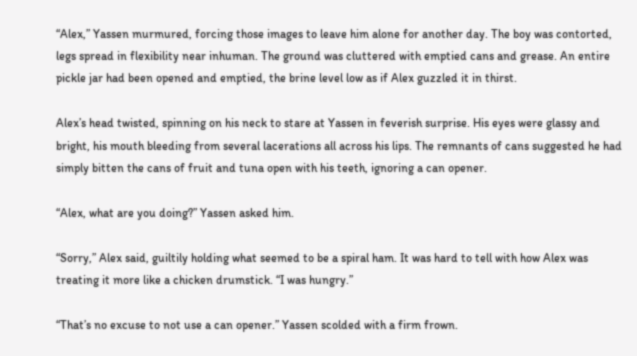“Alex,” Yassen murmured, forcing those images to leave him alone for another day. The boy was contorted, legs spread in flexibility near inhuman. The ground was cluttered with emptied cans and grease. An entire pickle jar had been opened and emptied, the brine level low as if Alex guzzled it in thirst.

Alex’s head twisted, spinning on his neck to stare at Yassen in feverish surprise. His eyes were glassy and bright, his mouth bleeding from several lacerations all across his lips. The remnants of cans suggested he had simply bitten the cans of fruit and tuna open with his teeth, ignoring a can opener.

“Alex, what are you doing?” Yassen asked him.

“Sorry,” Alex said, guiltily holding what seemed to be a spiral ham. It was hard to tell with how Alex was treating it more like a chicken drumstick. “I was hungry.”

“That’s no excuse to not use a can opener.” Yassen scolded with a firm frown.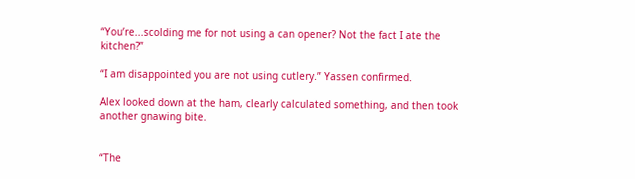“You’re...scolding me for not using a can opener? Not the fact I ate the kitchen?”

“I am disappointed you are not using cutlery.” Yassen confirmed.

Alex looked down at the ham, clearly calculated something, and then took another gnawing bite.


“The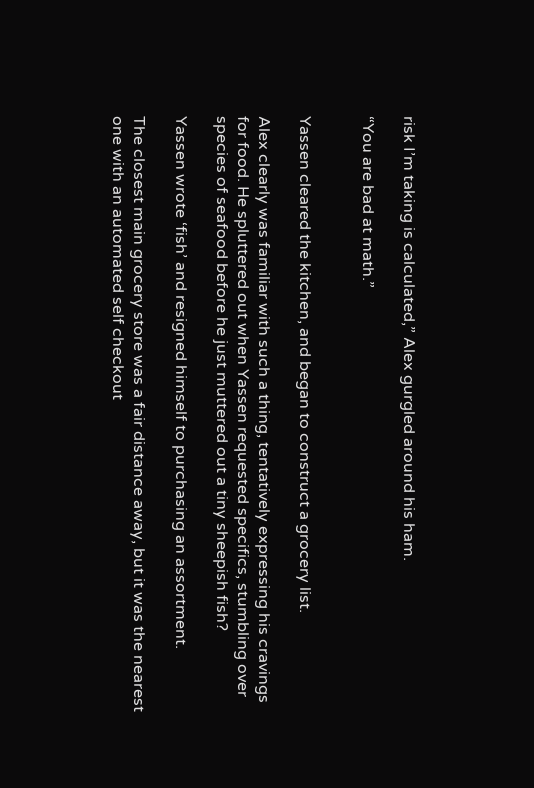risk I’m taking is calculated,” Alex gurgled around his ham.

“You are bad at math.”


Yassen cleared the kitchen, and began to construct a grocery list.

Alex clearly was familiar with such a thing, tentatively expressing his cravings for food. He spluttered out when Yassen requested specifics, stumbling over species of seafood before he just muttered out a tiny sheepish fish?

Yassen wrote ‘fish’ and resigned himself to purchasing an assortment.

The closest main grocery store was a fair distance away, but it was the nearest one with an automated self checkout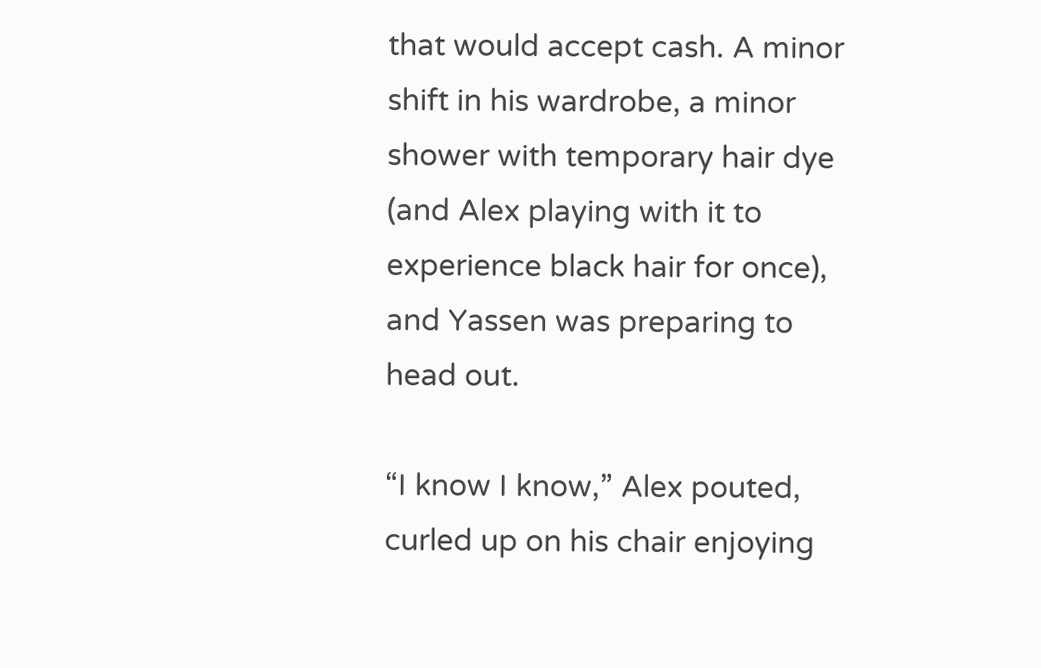that would accept cash. A minor shift in his wardrobe, a minor shower with temporary hair dye (and Alex playing with it to experience black hair for once), and Yassen was preparing to head out.

“I know I know,” Alex pouted, curled up on his chair enjoying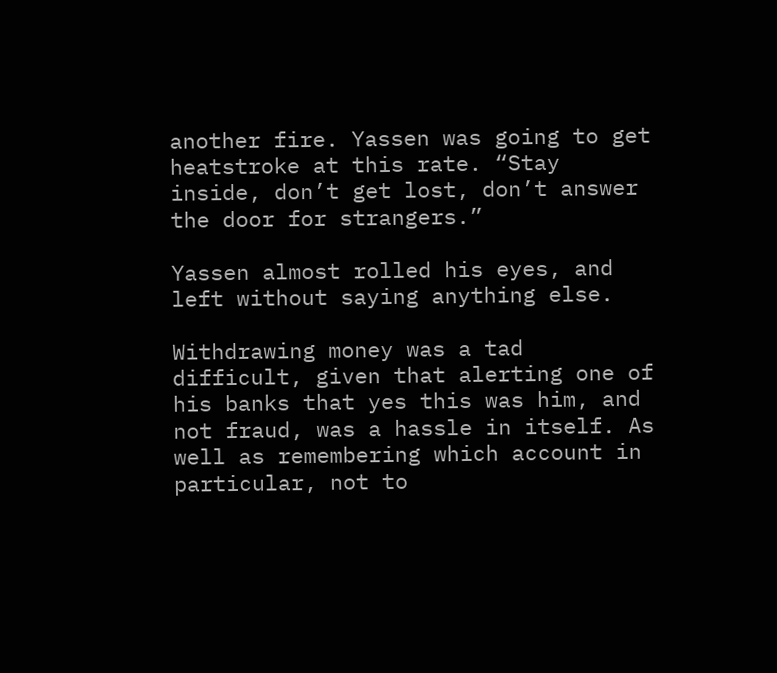another fire. Yassen was going to get heatstroke at this rate. “Stay inside, don’t get lost, don’t answer the door for strangers.”

Yassen almost rolled his eyes, and left without saying anything else.

Withdrawing money was a tad difficult, given that alerting one of his banks that yes this was him, and not fraud, was a hassle in itself. As well as remembering which account in particular, not to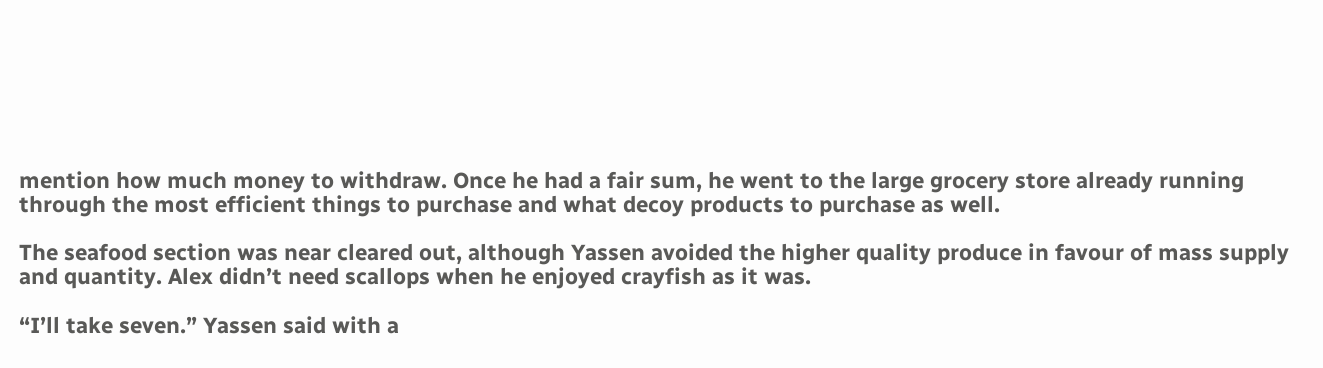mention how much money to withdraw. Once he had a fair sum, he went to the large grocery store already running through the most efficient things to purchase and what decoy products to purchase as well.

The seafood section was near cleared out, although Yassen avoided the higher quality produce in favour of mass supply and quantity. Alex didn’t need scallops when he enjoyed crayfish as it was.

“I’ll take seven.” Yassen said with a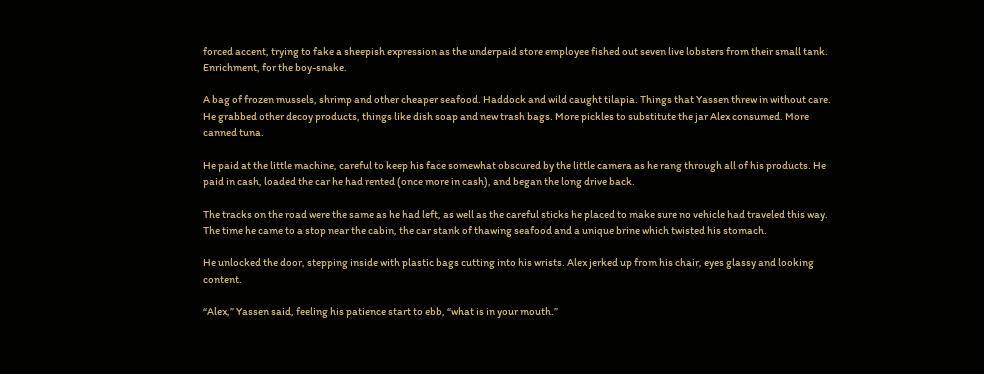forced accent, trying to fake a sheepish expression as the underpaid store employee fished out seven live lobsters from their small tank. Enrichment, for the boy-snake.

A bag of frozen mussels, shrimp and other cheaper seafood. Haddock and wild caught tilapia. Things that Yassen threw in without care. He grabbed other decoy products, things like dish soap and new trash bags. More pickles to substitute the jar Alex consumed. More canned tuna.

He paid at the little machine, careful to keep his face somewhat obscured by the little camera as he rang through all of his products. He paid in cash, loaded the car he had rented (once more in cash), and began the long drive back.

The tracks on the road were the same as he had left, as well as the careful sticks he placed to make sure no vehicle had traveled this way. The time he came to a stop near the cabin, the car stank of thawing seafood and a unique brine which twisted his stomach.

He unlocked the door, stepping inside with plastic bags cutting into his wrists. Alex jerked up from his chair, eyes glassy and looking content.

“Alex,” Yassen said, feeling his patience start to ebb, “what is in your mouth.”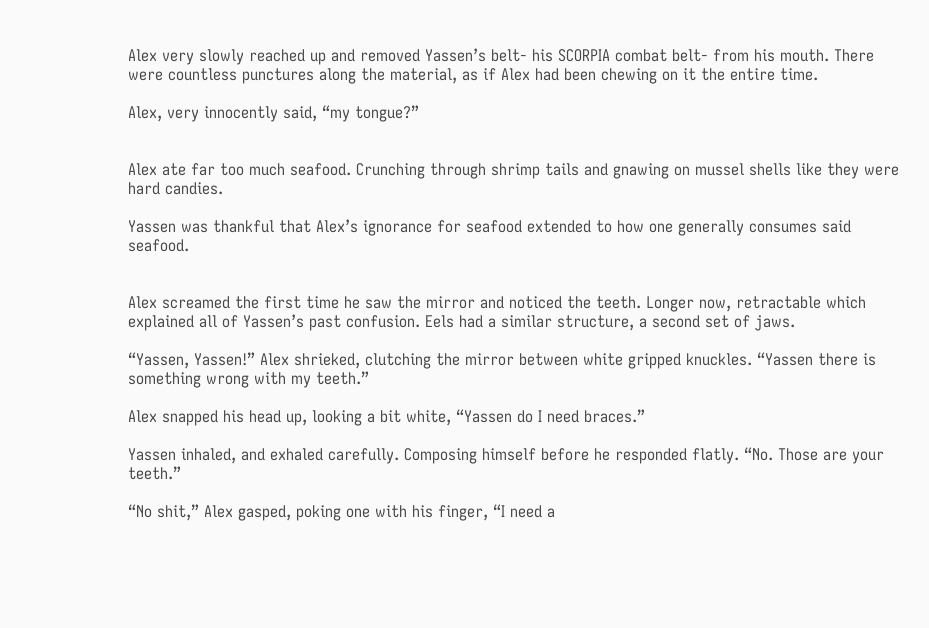Alex very slowly reached up and removed Yassen’s belt- his SCORPIA combat belt- from his mouth. There were countless punctures along the material, as if Alex had been chewing on it the entire time.

Alex, very innocently said, “my tongue?”


Alex ate far too much seafood. Crunching through shrimp tails and gnawing on mussel shells like they were hard candies.

Yassen was thankful that Alex’s ignorance for seafood extended to how one generally consumes said seafood.


Alex screamed the first time he saw the mirror and noticed the teeth. Longer now, retractable which explained all of Yassen’s past confusion. Eels had a similar structure, a second set of jaws.

“Yassen, Yassen!” Alex shrieked, clutching the mirror between white gripped knuckles. “Yassen there is something wrong with my teeth.”

Alex snapped his head up, looking a bit white, “Yassen do I need braces.”

Yassen inhaled, and exhaled carefully. Composing himself before he responded flatly. “No. Those are your teeth.”

“No shit,” Alex gasped, poking one with his finger, “I need a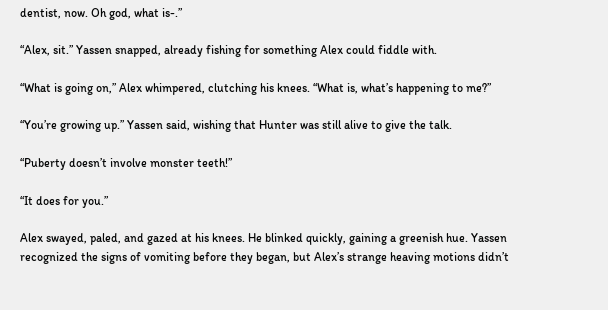dentist, now. Oh god, what is-.”

“Alex, sit.” Yassen snapped, already fishing for something Alex could fiddle with.

“What is going on,” Alex whimpered, clutching his knees. “What is, what’s happening to me?”

“You’re growing up.” Yassen said, wishing that Hunter was still alive to give the talk.

“Puberty doesn’t involve monster teeth!”

“It does for you.”

Alex swayed, paled, and gazed at his knees. He blinked quickly, gaining a greenish hue. Yassen recognized the signs of vomiting before they began, but Alex’s strange heaving motions didn’t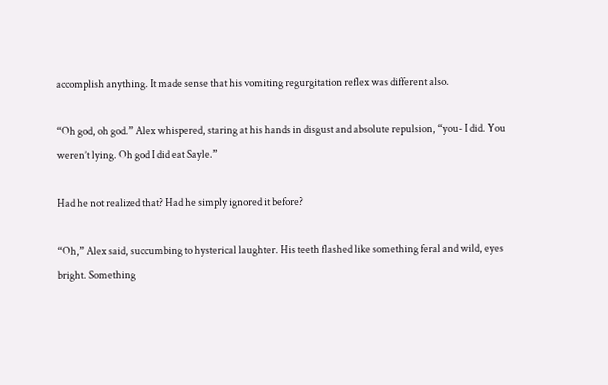accomplish anything. It made sense that his vomiting regurgitation reflex was different also.

“Oh god, oh god.” Alex whispered, staring at his hands in disgust and absolute repulsion, “you- I did. You weren’t lying. Oh god I did eat Sayle.”

Had he not realized that? Had he simply ignored it before?

“Oh,” Alex said, succumbing to hysterical laughter. His teeth flashed like something feral and wild, eyes bright. Something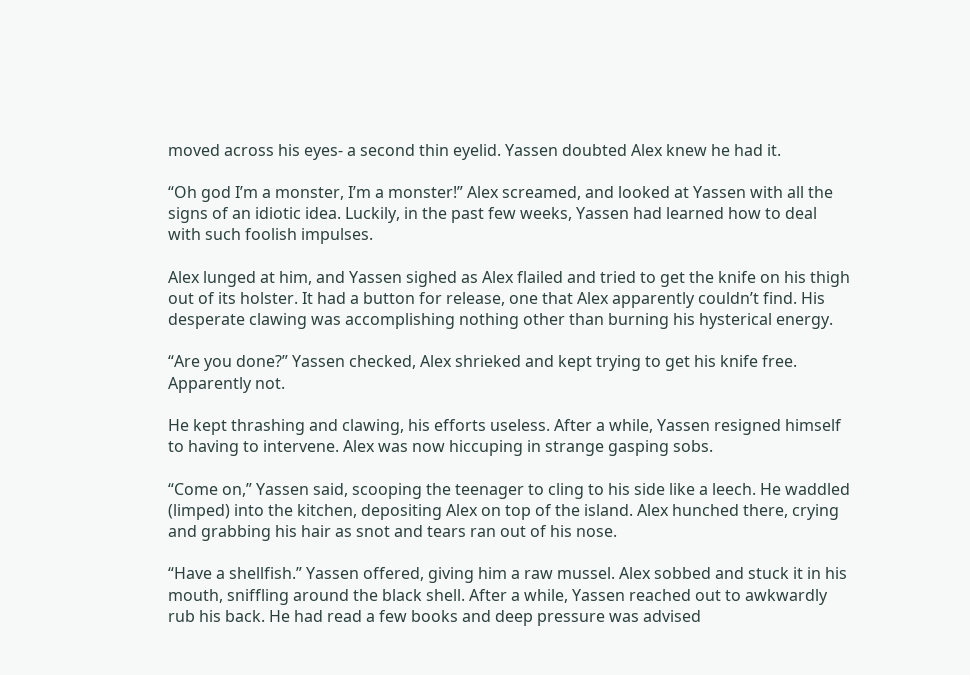moved across his eyes- a second thin eyelid. Yassen doubted Alex knew he had it.

“Oh god I’m a monster, I’m a monster!” Alex screamed, and looked at Yassen with all the signs of an idiotic idea. Luckily, in the past few weeks, Yassen had learned how to deal with such foolish impulses.

Alex lunged at him, and Yassen sighed as Alex flailed and tried to get the knife on his thigh out of its holster. It had a button for release, one that Alex apparently couldn’t find. His desperate clawing was accomplishing nothing other than burning his hysterical energy.

“Are you done?” Yassen checked, Alex shrieked and kept trying to get his knife free. Apparently not.

He kept thrashing and clawing, his efforts useless. After a while, Yassen resigned himself to having to intervene. Alex was now hiccuping in strange gasping sobs.

“Come on,” Yassen said, scooping the teenager to cling to his side like a leech. He waddled (limped) into the kitchen, depositing Alex on top of the island. Alex hunched there, crying and grabbing his hair as snot and tears ran out of his nose.

“Have a shellfish.” Yassen offered, giving him a raw mussel. Alex sobbed and stuck it in his mouth, sniffling around the black shell. After a while, Yassen reached out to awkwardly rub his back. He had read a few books and deep pressure was advised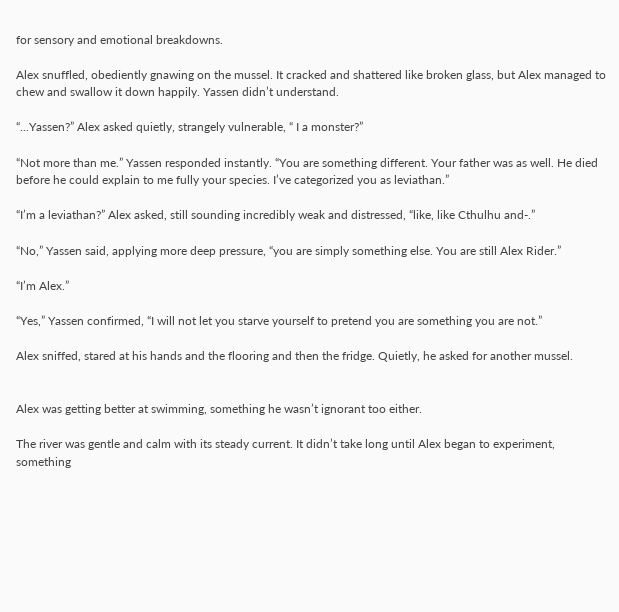for sensory and emotional breakdowns.

Alex snuffled, obediently gnawing on the mussel. It cracked and shattered like broken glass, but Alex managed to chew and swallow it down happily. Yassen didn’t understand.

“...Yassen?” Alex asked quietly, strangely vulnerable, “ I a monster?”

“Not more than me.” Yassen responded instantly. “You are something different. Your father was as well. He died before he could explain to me fully your species. I’ve categorized you as leviathan.”

“I’m a leviathan?” Alex asked, still sounding incredibly weak and distressed, “like, like Cthulhu and-.”

“No,” Yassen said, applying more deep pressure, “you are simply something else. You are still Alex Rider.”

“I’m Alex.”

“Yes,” Yassen confirmed, “I will not let you starve yourself to pretend you are something you are not.”

Alex sniffed, stared at his hands and the flooring and then the fridge. Quietly, he asked for another mussel.


Alex was getting better at swimming, something he wasn’t ignorant too either.

The river was gentle and calm with its steady current. It didn’t take long until Alex began to experiment, something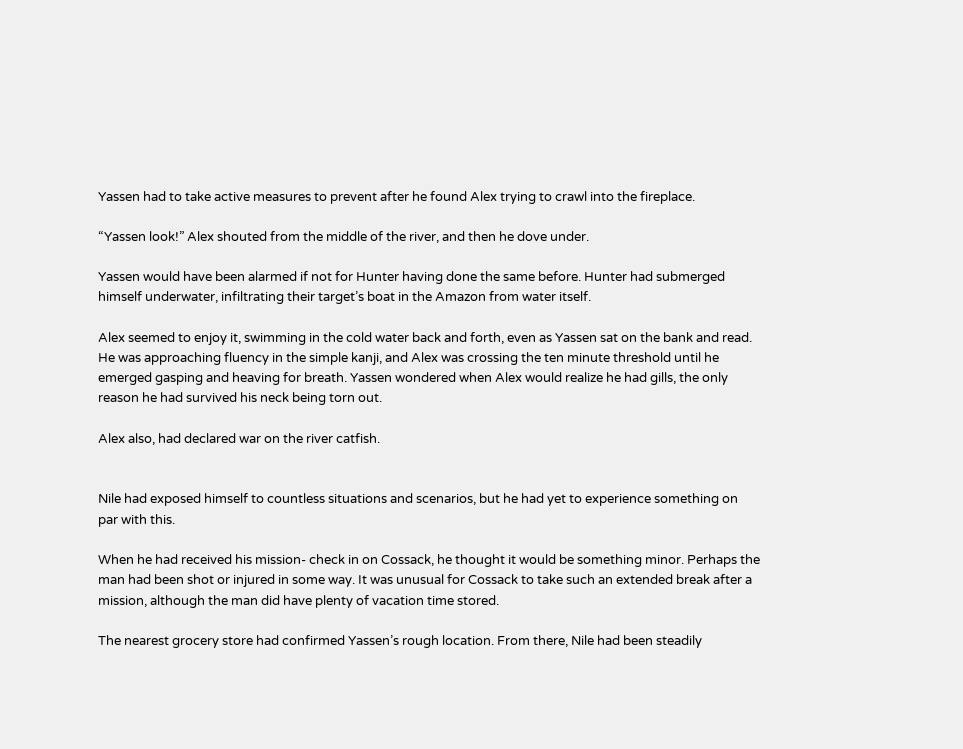Yassen had to take active measures to prevent after he found Alex trying to crawl into the fireplace.

“Yassen look!” Alex shouted from the middle of the river, and then he dove under.

Yassen would have been alarmed if not for Hunter having done the same before. Hunter had submerged himself underwater, infiltrating their target’s boat in the Amazon from water itself.

Alex seemed to enjoy it, swimming in the cold water back and forth, even as Yassen sat on the bank and read. He was approaching fluency in the simple kanji, and Alex was crossing the ten minute threshold until he emerged gasping and heaving for breath. Yassen wondered when Alex would realize he had gills, the only reason he had survived his neck being torn out.

Alex also, had declared war on the river catfish.


Nile had exposed himself to countless situations and scenarios, but he had yet to experience something on par with this.

When he had received his mission- check in on Cossack, he thought it would be something minor. Perhaps the man had been shot or injured in some way. It was unusual for Cossack to take such an extended break after a mission, although the man did have plenty of vacation time stored.

The nearest grocery store had confirmed Yassen’s rough location. From there, Nile had been steadily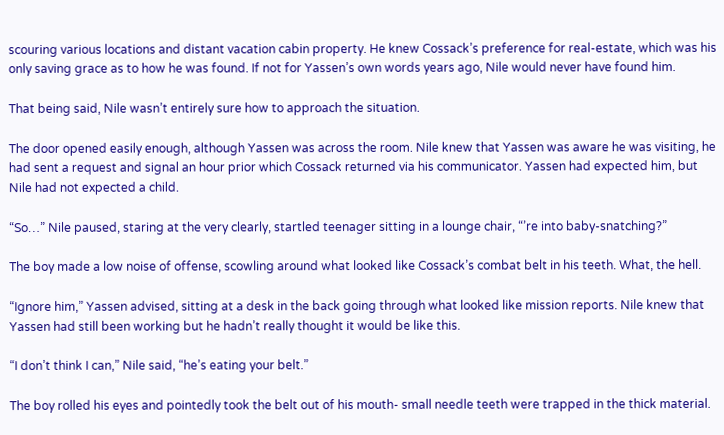scouring various locations and distant vacation cabin property. He knew Cossack’s preference for real-estate, which was his only saving grace as to how he was found. If not for Yassen’s own words years ago, Nile would never have found him.

That being said, Nile wasn’t entirely sure how to approach the situation.

The door opened easily enough, although Yassen was across the room. Nile knew that Yassen was aware he was visiting, he had sent a request and signal an hour prior which Cossack returned via his communicator. Yassen had expected him, but Nile had not expected a child.

“So…” Nile paused, staring at the very clearly, startled teenager sitting in a lounge chair, “’re into baby-snatching?”

The boy made a low noise of offense, scowling around what looked like Cossack’s combat belt in his teeth. What, the hell.

“Ignore him,” Yassen advised, sitting at a desk in the back going through what looked like mission reports. Nile knew that Yassen had still been working but he hadn’t really thought it would be like this.

“I don’t think I can,” Nile said, “he’s eating your belt.”

The boy rolled his eyes and pointedly took the belt out of his mouth- small needle teeth were trapped in the thick material.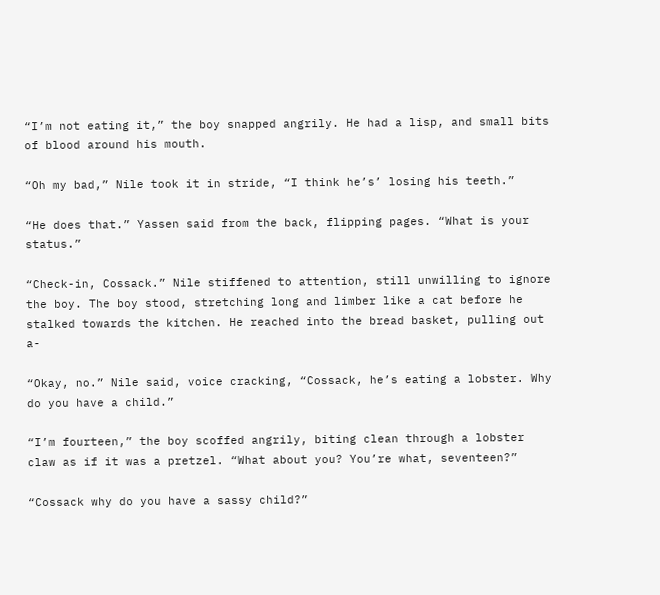“I’m not eating it,” the boy snapped angrily. He had a lisp, and small bits of blood around his mouth.

“Oh my bad,” Nile took it in stride, “I think he’s’ losing his teeth.”

“He does that.” Yassen said from the back, flipping pages. “What is your status.”

“Check-in, Cossack.” Nile stiffened to attention, still unwilling to ignore the boy. The boy stood, stretching long and limber like a cat before he stalked towards the kitchen. He reached into the bread basket, pulling out a-

“Okay, no.” Nile said, voice cracking, “Cossack, he’s eating a lobster. Why do you have a child.”

“I’m fourteen,” the boy scoffed angrily, biting clean through a lobster claw as if it was a pretzel. “What about you? You’re what, seventeen?”

“Cossack why do you have a sassy child?”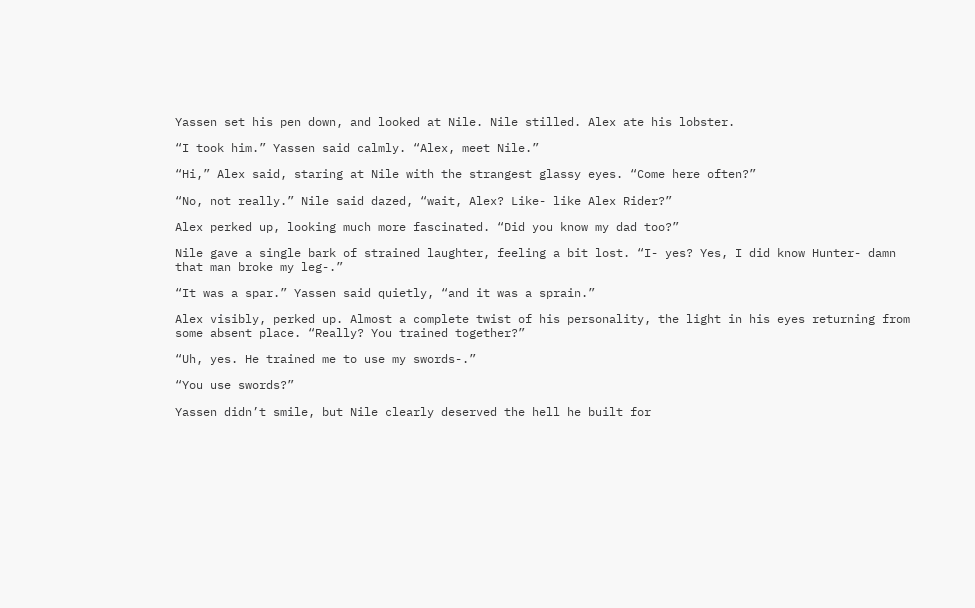Yassen set his pen down, and looked at Nile. Nile stilled. Alex ate his lobster.

“I took him.” Yassen said calmly. “Alex, meet Nile.”

“Hi,” Alex said, staring at Nile with the strangest glassy eyes. “Come here often?”

“No, not really.” Nile said dazed, “wait, Alex? Like- like Alex Rider?”

Alex perked up, looking much more fascinated. “Did you know my dad too?”

Nile gave a single bark of strained laughter, feeling a bit lost. “I- yes? Yes, I did know Hunter- damn that man broke my leg-.”

“It was a spar.” Yassen said quietly, “and it was a sprain.”

Alex visibly, perked up. Almost a complete twist of his personality, the light in his eyes returning from some absent place. “Really? You trained together?”

“Uh, yes. He trained me to use my swords-.”

“You use swords?”

Yassen didn’t smile, but Nile clearly deserved the hell he built for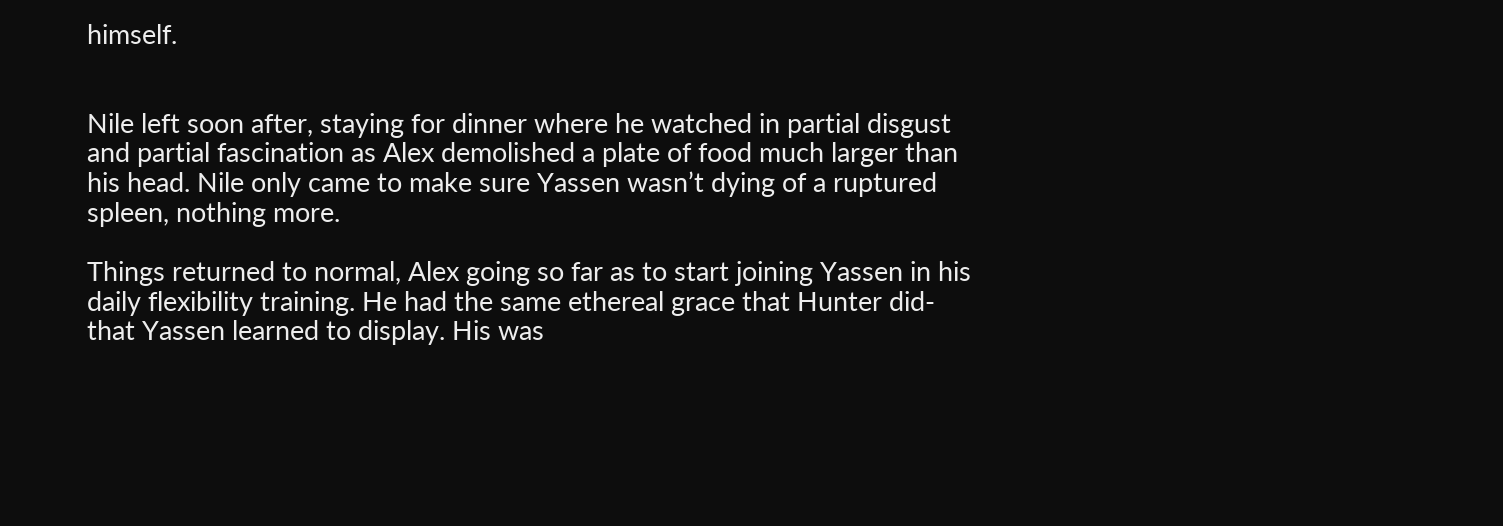himself.


Nile left soon after, staying for dinner where he watched in partial disgust and partial fascination as Alex demolished a plate of food much larger than his head. Nile only came to make sure Yassen wasn’t dying of a ruptured spleen, nothing more.

Things returned to normal, Alex going so far as to start joining Yassen in his daily flexibility training. He had the same ethereal grace that Hunter did- that Yassen learned to display. His was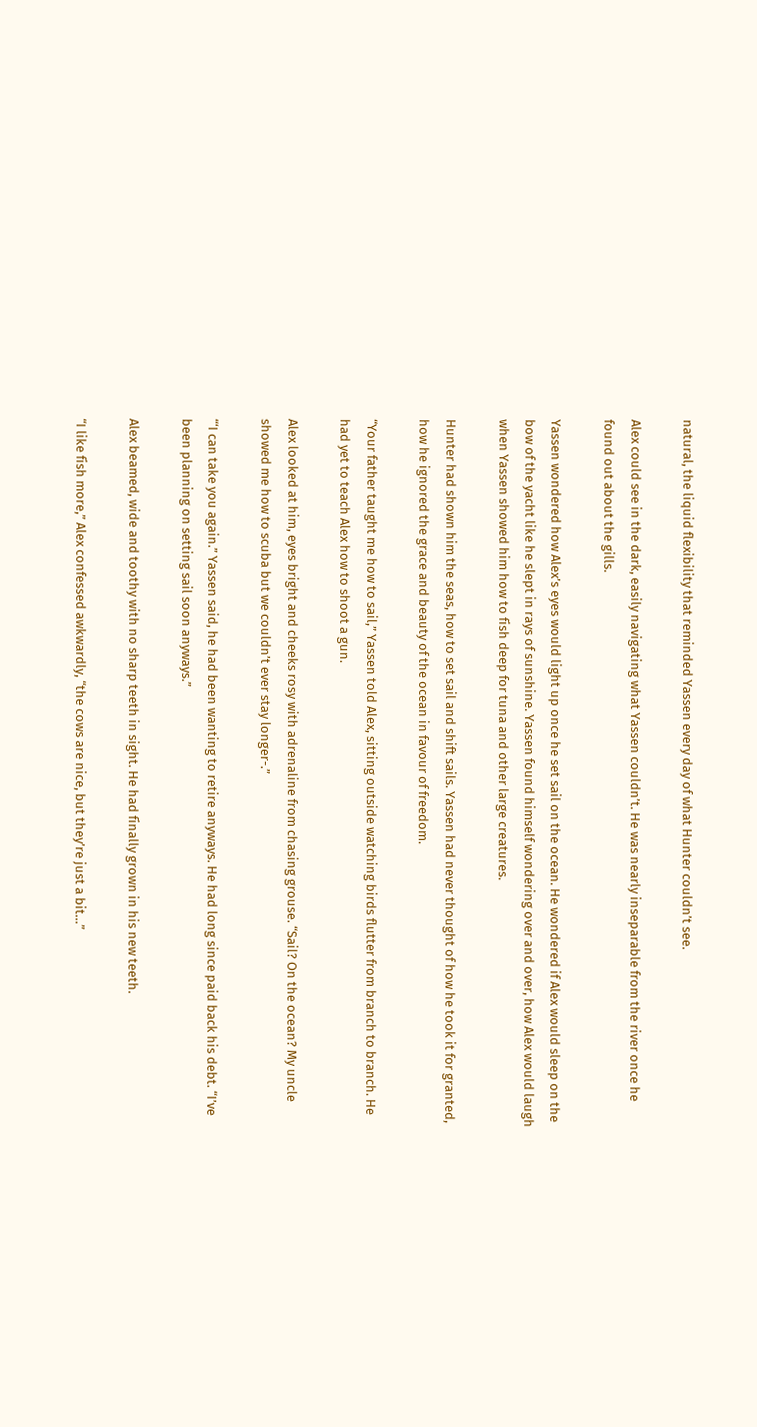natural, the liquid flexibility that reminded Yassen every day of what Hunter couldn’t see.

Alex could see in the dark, easily navigating what Yassen couldn’t. He was nearly inseparable from the river once he found out about the gills.

Yassen wondered how Alex’s eyes would light up once he set sail on the ocean. He wondered if Alex would sleep on the bow of the yacht like he slept in rays of sunshine. Yassen found himself wondering over and over, how Alex would laugh when Yassen showed him how to fish deep for tuna and other large creatures.

Hunter had shown him the seas, how to set sail and shift sails. Yassen had never thought of how he took it for granted, how he ignored the grace and beauty of the ocean in favour of freedom.

“Your father taught me how to sail,” Yassen told Alex, sitting outside watching birds flutter from branch to branch. He had yet to teach Alex how to shoot a gun.

Alex looked at him, eyes bright and cheeks rosy with adrenaline from chasing grouse. “Sail? On the ocean? My uncle showed me how to scuba but we couldn’t ever stay longer-.”

“‘I can take you again.” Yassen said, he had been wanting to retire anyways. He had long since paid back his debt. “I’ve been planning on setting sail soon anyways.”

Alex beamed, wide and toothy with no sharp teeth in sight. He had finally grown in his new teeth.

“I like fish more,” Alex confessed awkwardly, “the cows are nice, but they’re just a bit…”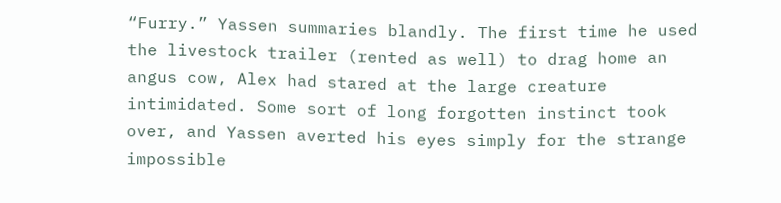“Furry.” Yassen summaries blandly. The first time he used the livestock trailer (rented as well) to drag home an angus cow, Alex had stared at the large creature intimidated. Some sort of long forgotten instinct took over, and Yassen averted his eyes simply for the strange impossible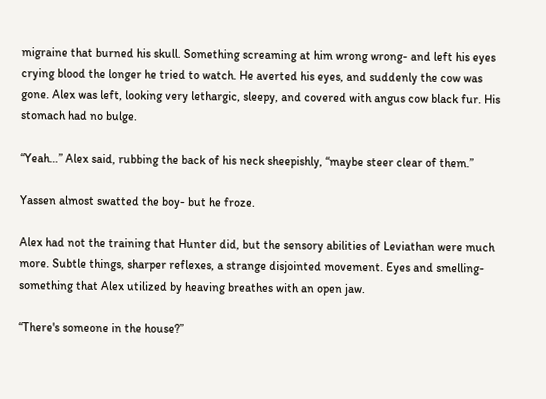migraine that burned his skull. Something screaming at him wrong wrong- and left his eyes crying blood the longer he tried to watch. He averted his eyes, and suddenly the cow was gone. Alex was left, looking very lethargic, sleepy, and covered with angus cow black fur. His stomach had no bulge.

“Yeah…” Alex said, rubbing the back of his neck sheepishly, “maybe steer clear of them.”

Yassen almost swatted the boy- but he froze.

Alex had not the training that Hunter did, but the sensory abilities of Leviathan were much more. Subtle things, sharper reflexes, a strange disjointed movement. Eyes and smelling- something that Alex utilized by heaving breathes with an open jaw.

“There's someone in the house?”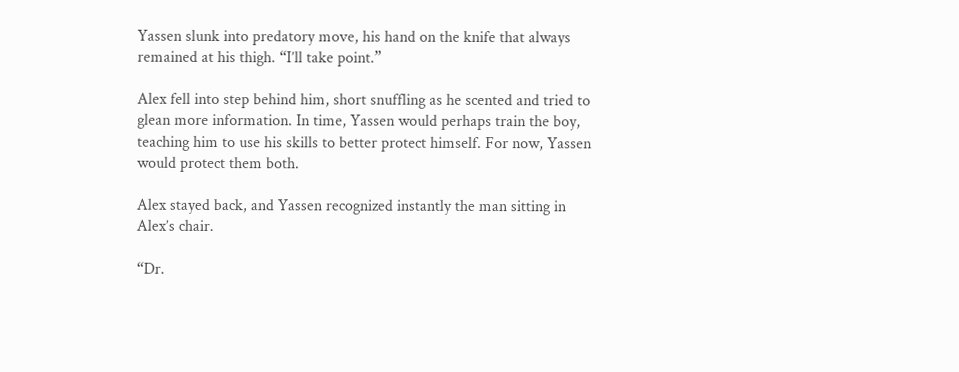Yassen slunk into predatory move, his hand on the knife that always remained at his thigh. “I’ll take point.”

Alex fell into step behind him, short snuffling as he scented and tried to glean more information. In time, Yassen would perhaps train the boy, teaching him to use his skills to better protect himself. For now, Yassen would protect them both.

Alex stayed back, and Yassen recognized instantly the man sitting in Alex’s chair.

“Dr.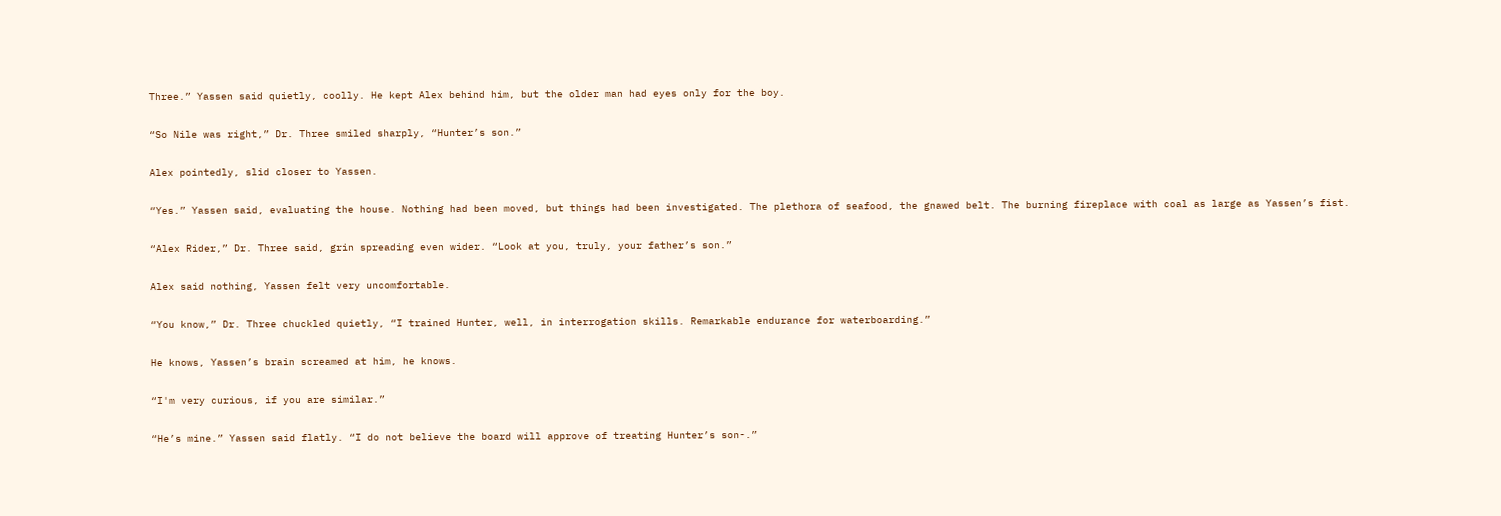Three.” Yassen said quietly, coolly. He kept Alex behind him, but the older man had eyes only for the boy.

“So Nile was right,” Dr. Three smiled sharply, “Hunter’s son.”

Alex pointedly, slid closer to Yassen.

“Yes.” Yassen said, evaluating the house. Nothing had been moved, but things had been investigated. The plethora of seafood, the gnawed belt. The burning fireplace with coal as large as Yassen’s fist.

“Alex Rider,” Dr. Three said, grin spreading even wider. “Look at you, truly, your father’s son.”

Alex said nothing, Yassen felt very uncomfortable.

“You know,” Dr. Three chuckled quietly, “I trained Hunter, well, in interrogation skills. Remarkable endurance for waterboarding.”

He knows, Yassen’s brain screamed at him, he knows.

“I'm very curious, if you are similar.”

“He’s mine.” Yassen said flatly. “I do not believe the board will approve of treating Hunter’s son-.”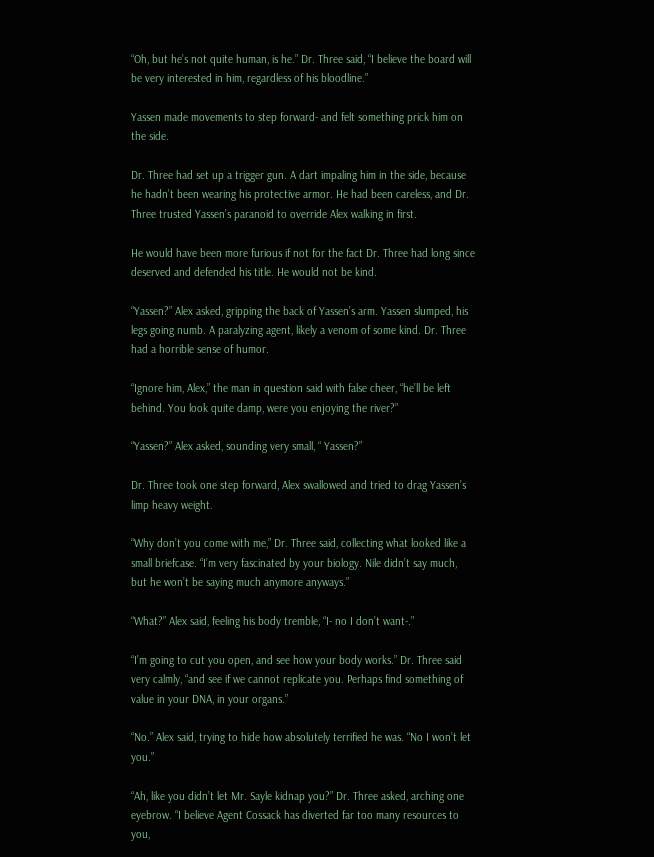“Oh, but he’s not quite human, is he.” Dr. Three said, “I believe the board will be very interested in him, regardless of his bloodline.”

Yassen made movements to step forward- and felt something prick him on the side.

Dr. Three had set up a trigger gun. A dart impaling him in the side, because he hadn’t been wearing his protective armor. He had been careless, and Dr. Three trusted Yassen’s paranoid to override Alex walking in first.

He would have been more furious if not for the fact Dr. Three had long since deserved and defended his title. He would not be kind.

“Yassen?” Alex asked, gripping the back of Yassen’s arm. Yassen slumped, his legs going numb. A paralyzing agent, likely a venom of some kind. Dr. Three had a horrible sense of humor.

“Ignore him, Alex,” the man in question said with false cheer, “he’ll be left behind. You look quite damp, were you enjoying the river?”

“Yassen?” Alex asked, sounding very small, “ Yassen?”

Dr. Three took one step forward, Alex swallowed and tried to drag Yassen’s limp heavy weight.

“Why don’t you come with me,” Dr. Three said, collecting what looked like a small briefcase. “I’m very fascinated by your biology. Nile didn’t say much, but he won’t be saying much anymore anyways.”

“What?” Alex said, feeling his body tremble, “I- no I don’t want-.”

“I’m going to cut you open, and see how your body works.” Dr. Three said very calmly, “and see if we cannot replicate you. Perhaps find something of value in your DNA, in your organs.”

“No.” Alex said, trying to hide how absolutely terrified he was. “No I won’t let you.”

“Ah, like you didn’t let Mr. Sayle kidnap you?” Dr. Three asked, arching one eyebrow. “I believe Agent Cossack has diverted far too many resources to you,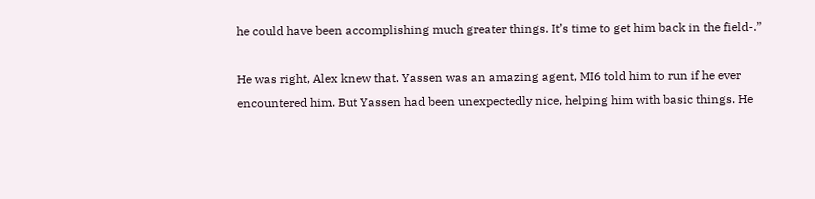he could have been accomplishing much greater things. It’s time to get him back in the field-.”

He was right, Alex knew that. Yassen was an amazing agent, MI6 told him to run if he ever encountered him. But Yassen had been unexpectedly nice, helping him with basic things. He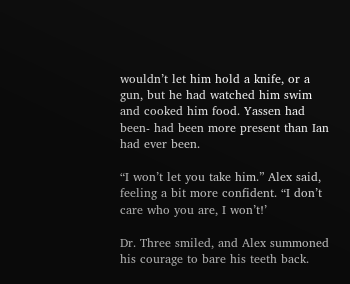wouldn’t let him hold a knife, or a gun, but he had watched him swim and cooked him food. Yassen had been- had been more present than Ian had ever been.

“I won’t let you take him.” Alex said, feeling a bit more confident. “I don’t care who you are, I won’t!’

Dr. Three smiled, and Alex summoned his courage to bare his teeth back.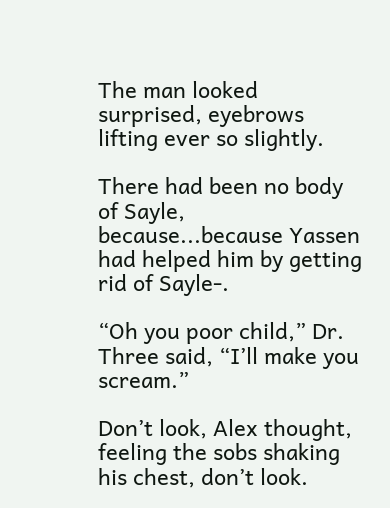The man looked surprised, eyebrows lifting ever so slightly.

There had been no body of Sayle, because...because Yassen had helped him by getting rid of Sayle-.

“Oh you poor child,” Dr. Three said, “I’ll make you scream.”

Don’t look, Alex thought, feeling the sobs shaking his chest, don’t look.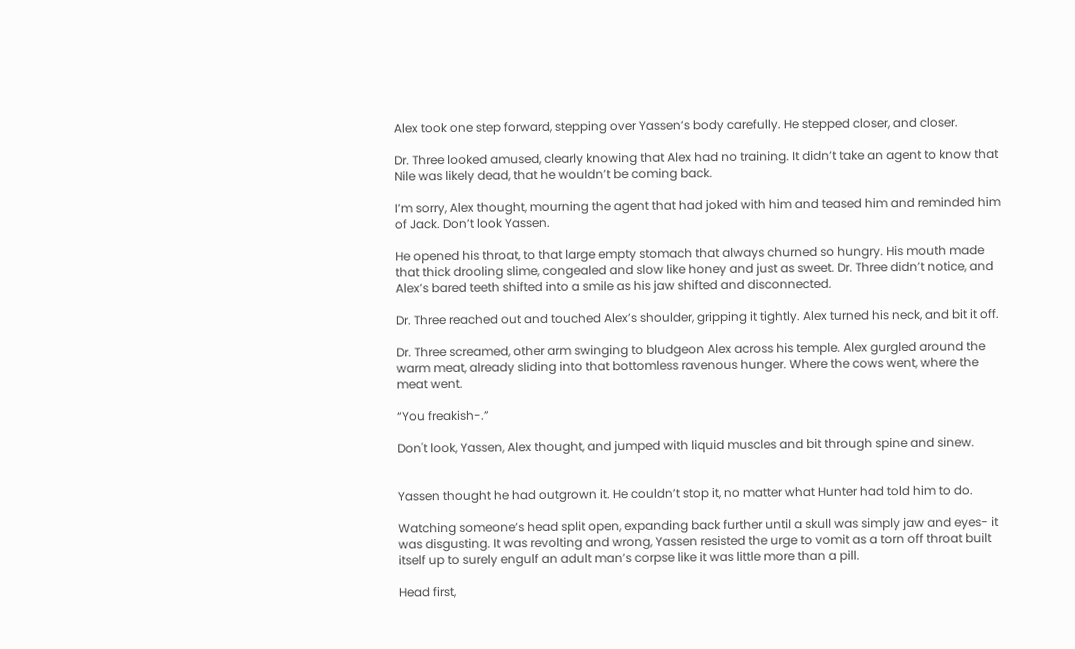Alex took one step forward, stepping over Yassen’s body carefully. He stepped closer, and closer.

Dr. Three looked amused, clearly knowing that Alex had no training. It didn’t take an agent to know that Nile was likely dead, that he wouldn’t be coming back.

I’m sorry, Alex thought, mourning the agent that had joked with him and teased him and reminded him of Jack. Don’t look Yassen.

He opened his throat, to that large empty stomach that always churned so hungry. His mouth made that thick drooling slime, congealed and slow like honey and just as sweet. Dr. Three didn’t notice, and Alex’s bared teeth shifted into a smile as his jaw shifted and disconnected.

Dr. Three reached out and touched Alex’s shoulder, gripping it tightly. Alex turned his neck, and bit it off.

Dr. Three screamed, other arm swinging to bludgeon Alex across his temple. Alex gurgled around the warm meat, already sliding into that bottomless ravenous hunger. Where the cows went, where the meat went.

“You freakish-.”

Don't look, Yassen, Alex thought, and jumped with liquid muscles and bit through spine and sinew.


Yassen thought he had outgrown it. He couldn’t stop it, no matter what Hunter had told him to do.

Watching someone’s head split open, expanding back further until a skull was simply jaw and eyes- it was disgusting. It was revolting and wrong, Yassen resisted the urge to vomit as a torn off throat built itself up to surely engulf an adult man’s corpse like it was little more than a pill.

Head first,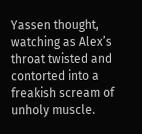Yassen thought, watching as Alex’s throat twisted and contorted into a freakish scream of unholy muscle.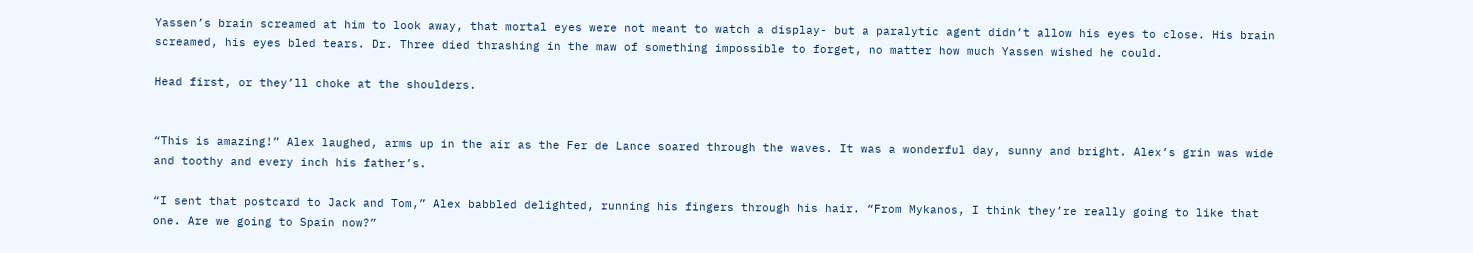Yassen’s brain screamed at him to look away, that mortal eyes were not meant to watch a display- but a paralytic agent didn’t allow his eyes to close. His brain screamed, his eyes bled tears. Dr. Three died thrashing in the maw of something impossible to forget, no matter how much Yassen wished he could.

Head first, or they’ll choke at the shoulders.


“This is amazing!” Alex laughed, arms up in the air as the Fer de Lance soared through the waves. It was a wonderful day, sunny and bright. Alex’s grin was wide and toothy and every inch his father’s.

“I sent that postcard to Jack and Tom,” Alex babbled delighted, running his fingers through his hair. “From Mykanos, I think they’re really going to like that one. Are we going to Spain now?”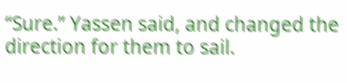“Sure.” Yassen said, and changed the direction for them to sail.